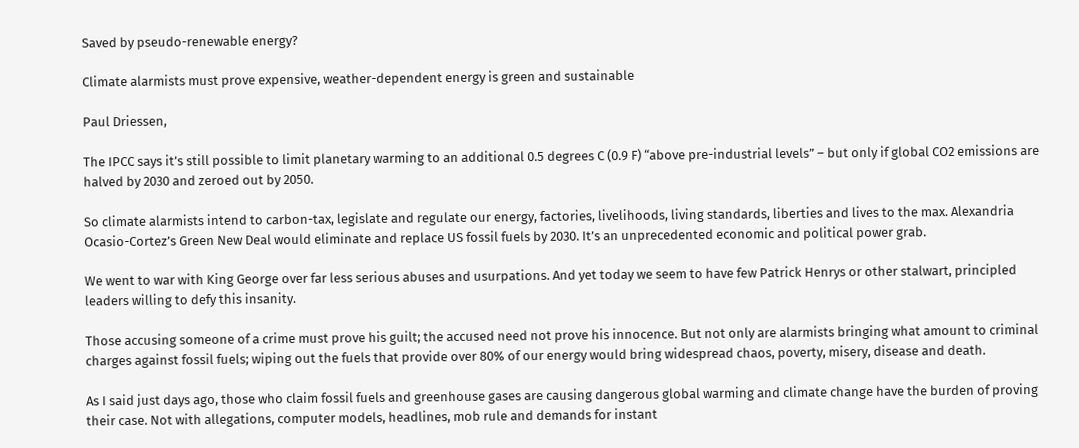Saved by pseudo-renewable energy?

Climate alarmists must prove expensive, weather-dependent energy is green and sustainable

Paul Driessen,

The IPCC says it’s still possible to limit planetary warming to an additional 0.5 degrees C (0.9 F) “above pre-industrial levels” – but only if global CO2 emissions are halved by 2030 and zeroed out by 2050.

So climate alarmists intend to carbon-tax, legislate and regulate our energy, factories, livelihoods, living standards, liberties and lives to the max. Alexandria Ocasio-Cortez’s Green New Deal would eliminate and replace US fossil fuels by 2030. It’s an unprecedented economic and political power grab.

We went to war with King George over far less serious abuses and usurpations. And yet today we seem to have few Patrick Henrys or other stalwart, principled leaders willing to defy this insanity.

Those accusing someone of a crime must prove his guilt; the accused need not prove his innocence. But not only are alarmists bringing what amount to criminal charges against fossil fuels; wiping out the fuels that provide over 80% of our energy would bring widespread chaos, poverty, misery, disease and death.

As I said just days ago, those who claim fossil fuels and greenhouse gases are causing dangerous global warming and climate change have the burden of proving their case. Not with allegations, computer models, headlines, mob rule and demands for instant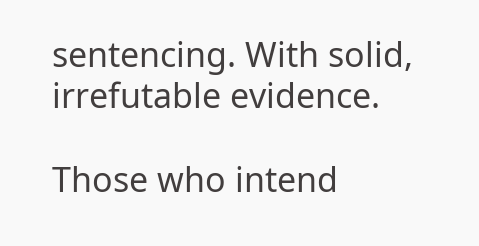sentencing. With solid, irrefutable evidence.

Those who intend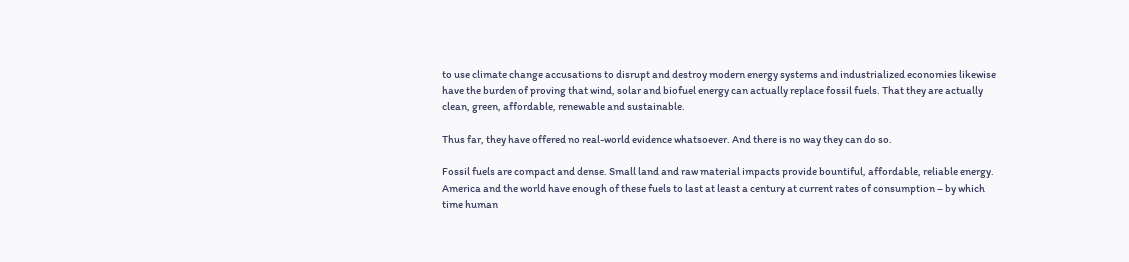to use climate change accusations to disrupt and destroy modern energy systems and industrialized economies likewise have the burden of proving that wind, solar and biofuel energy can actually replace fossil fuels. That they are actually clean, green, affordable, renewable and sustainable.

Thus far, they have offered no real-world evidence whatsoever. And there is no way they can do so.

Fossil fuels are compact and dense. Small land and raw material impacts provide bountiful, affordable, reliable energy. America and the world have enough of these fuels to last at least a century at current rates of consumption – by which time human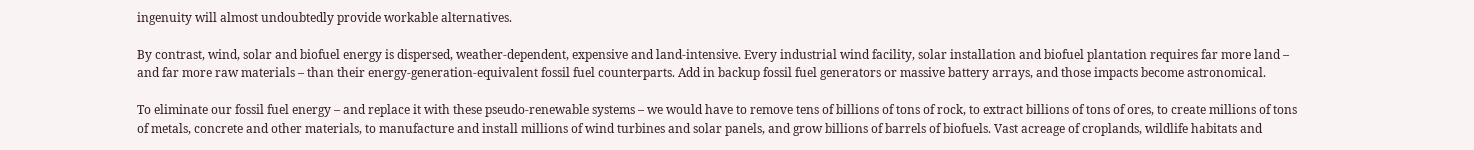ingenuity will almost undoubtedly provide workable alternatives.

By contrast, wind, solar and biofuel energy is dispersed, weather-dependent, expensive and land-intensive. Every industrial wind facility, solar installation and biofuel plantation requires far more land – and far more raw materials – than their energy-generation-equivalent fossil fuel counterparts. Add in backup fossil fuel generators or massive battery arrays, and those impacts become astronomical.

To eliminate our fossil fuel energy – and replace it with these pseudo-renewable systems – we would have to remove tens of billions of tons of rock, to extract billions of tons of ores, to create millions of tons of metals, concrete and other materials, to manufacture and install millions of wind turbines and solar panels, and grow billions of barrels of biofuels. Vast acreage of croplands, wildlife habitats and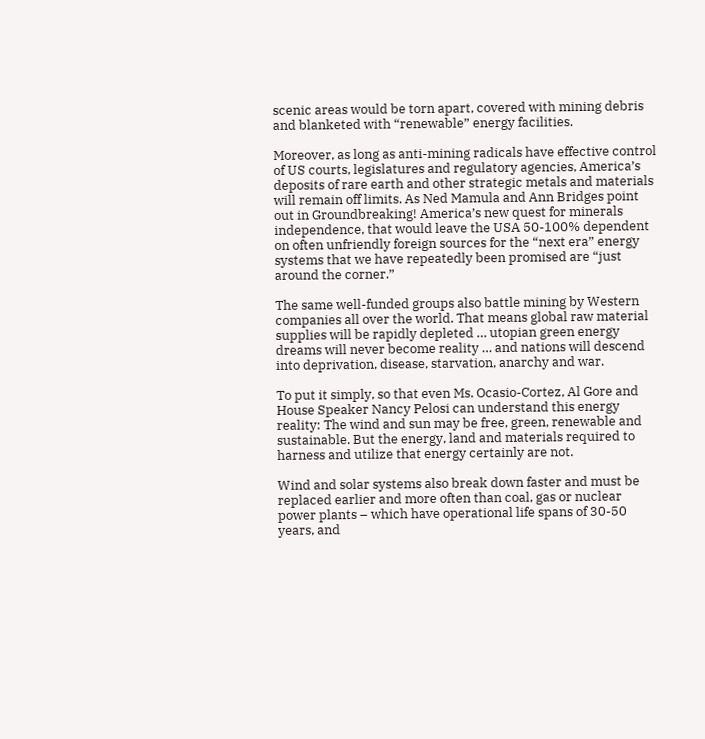scenic areas would be torn apart, covered with mining debris and blanketed with “renewable” energy facilities.

Moreover, as long as anti-mining radicals have effective control of US courts, legislatures and regulatory agencies, America’s deposits of rare earth and other strategic metals and materials will remain off limits. As Ned Mamula and Ann Bridges point out in Groundbreaking! America’s new quest for minerals independence, that would leave the USA 50-100% dependent on often unfriendly foreign sources for the “next era” energy systems that we have repeatedly been promised are “just around the corner.”

The same well-funded groups also battle mining by Western companies all over the world. That means global raw material supplies will be rapidly depleted … utopian green energy dreams will never become reality … and nations will descend into deprivation, disease, starvation, anarchy and war.

To put it simply, so that even Ms. Ocasio-Cortez, Al Gore and House Speaker Nancy Pelosi can understand this energy reality: The wind and sun may be free, green, renewable and sustainable. But the energy, land and materials required to harness and utilize that energy certainly are not.

Wind and solar systems also break down faster and must be replaced earlier and more often than coal, gas or nuclear power plants – which have operational life spans of 30-50 years, and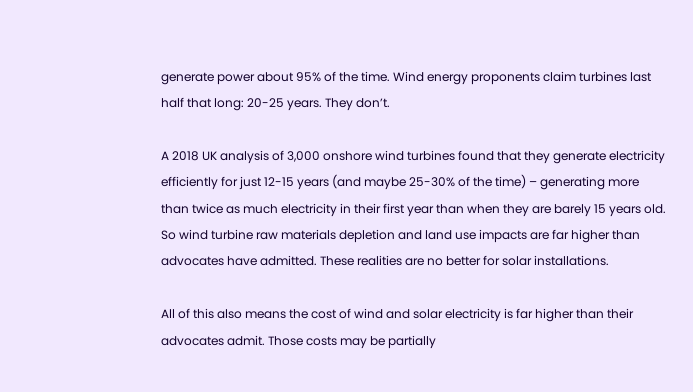generate power about 95% of the time. Wind energy proponents claim turbines last half that long: 20-25 years. They don’t.

A 2018 UK analysis of 3,000 onshore wind turbines found that they generate electricity efficiently for just 12-15 years (and maybe 25-30% of the time) – generating more than twice as much electricity in their first year than when they are barely 15 years old. So wind turbine raw materials depletion and land use impacts are far higher than advocates have admitted. These realities are no better for solar installations.

All of this also means the cost of wind and solar electricity is far higher than their advocates admit. Those costs may be partially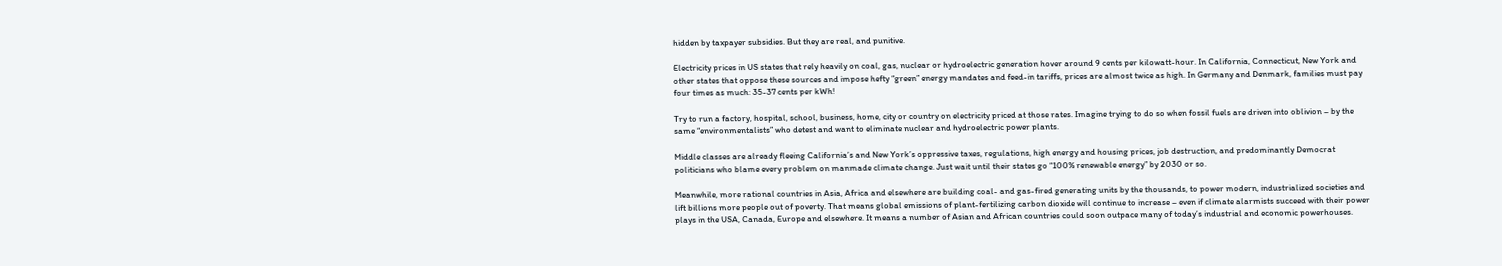hidden by taxpayer subsidies. But they are real, and punitive.

Electricity prices in US states that rely heavily on coal, gas, nuclear or hydroelectric generation hover around 9 cents per kilowatt-hour. In California, Connecticut, New York and other states that oppose these sources and impose hefty “green” energy mandates and feed-in tariffs, prices are almost twice as high. In Germany and Denmark, families must pay four times as much: 35-37 cents per kWh!

Try to run a factory, hospital, school, business, home, city or country on electricity priced at those rates. Imagine trying to do so when fossil fuels are driven into oblivion – by the same “environmentalists” who detest and want to eliminate nuclear and hydroelectric power plants.

Middle classes are already fleeing California’s and New York’s oppressive taxes, regulations, high energy and housing prices, job destruction, and predominantly Democrat politicians who blame every problem on manmade climate change. Just wait until their states go “100% renewable energy” by 2030 or so.

Meanwhile, more rational countries in Asia, Africa and elsewhere are building coal- and gas-fired generating units by the thousands, to power modern, industrialized societies and lift billions more people out of poverty. That means global emissions of plant-fertilizing carbon dioxide will continue to increase – even if climate alarmists succeed with their power plays in the USA, Canada, Europe and elsewhere. It means a number of Asian and African countries could soon outpace many of today’s industrial and economic powerhouses.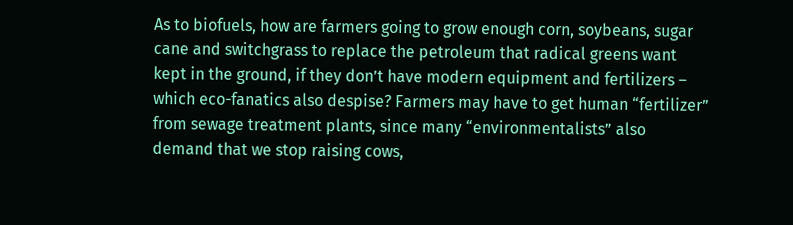As to biofuels, how are farmers going to grow enough corn, soybeans, sugar cane and switchgrass to replace the petroleum that radical greens want kept in the ground, if they don’t have modern equipment and fertilizers – which eco-fanatics also despise? Farmers may have to get human “fertilizer” from sewage treatment plants, since many “environmentalists” also demand that we stop raising cows,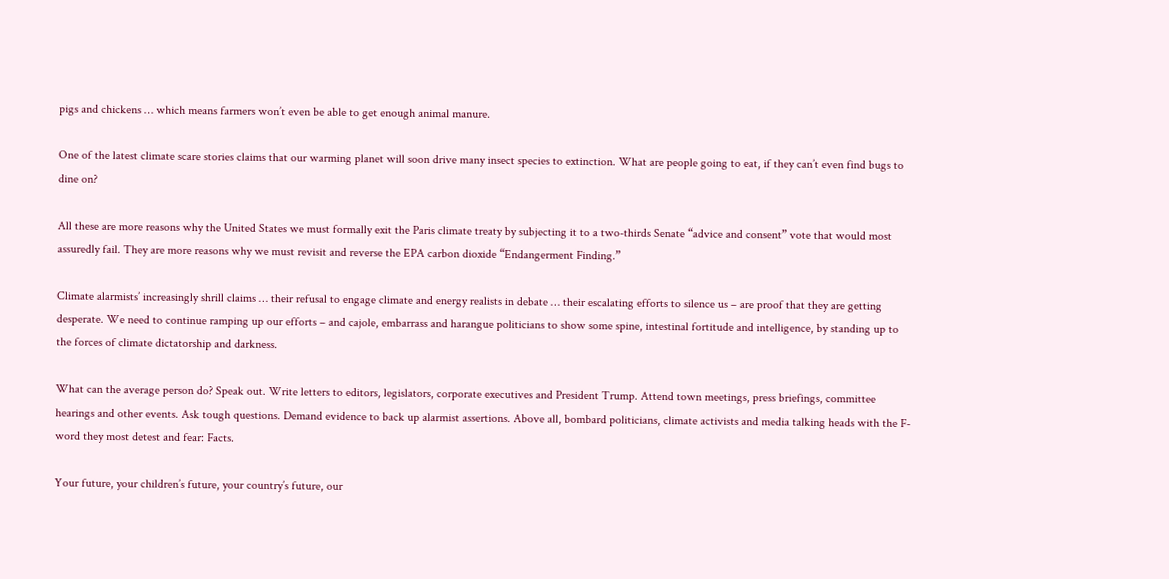pigs and chickens … which means farmers won’t even be able to get enough animal manure.

One of the latest climate scare stories claims that our warming planet will soon drive many insect species to extinction. What are people going to eat, if they can’t even find bugs to dine on?

All these are more reasons why the United States we must formally exit the Paris climate treaty by subjecting it to a two-thirds Senate “advice and consent” vote that would most assuredly fail. They are more reasons why we must revisit and reverse the EPA carbon dioxide “Endangerment Finding.”

Climate alarmists’ increasingly shrill claims … their refusal to engage climate and energy realists in debate … their escalating efforts to silence us – are proof that they are getting desperate. We need to continue ramping up our efforts – and cajole, embarrass and harangue politicians to show some spine, intestinal fortitude and intelligence, by standing up to the forces of climate dictatorship and darkness.

What can the average person do? Speak out. Write letters to editors, legislators, corporate executives and President Trump. Attend town meetings, press briefings, committee hearings and other events. Ask tough questions. Demand evidence to back up alarmist assertions. Above all, bombard politicians, climate activists and media talking heads with the F-word they most detest and fear: Facts.

Your future, your children’s future, your country’s future, our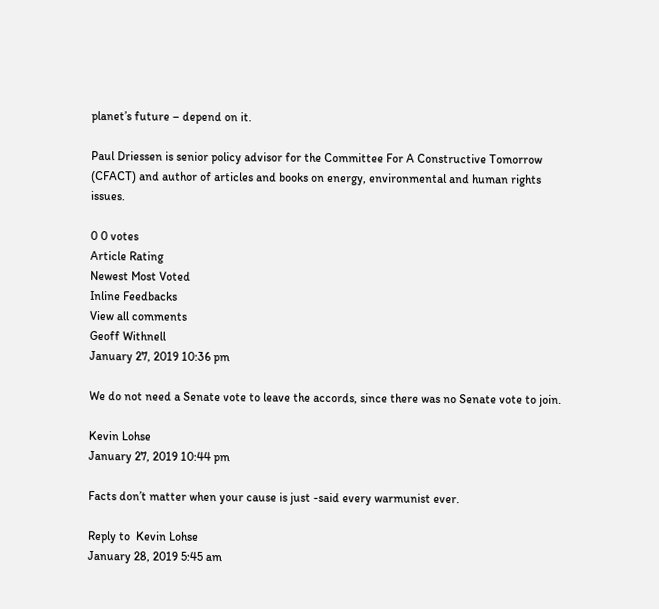planet’s future – depend on it.

Paul Driessen is senior policy advisor for the Committee For A Constructive Tomorrow (CFACT) and author of articles and books on energy, environmental and human rights issues.

0 0 votes
Article Rating
Newest Most Voted
Inline Feedbacks
View all comments
Geoff Withnell
January 27, 2019 10:36 pm

We do not need a Senate vote to leave the accords, since there was no Senate vote to join.

Kevin Lohse
January 27, 2019 10:44 pm

Facts don’t matter when your cause is just -said every warmunist ever.

Reply to  Kevin Lohse
January 28, 2019 5:45 am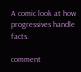A comic look at how progressives handle facts.

comment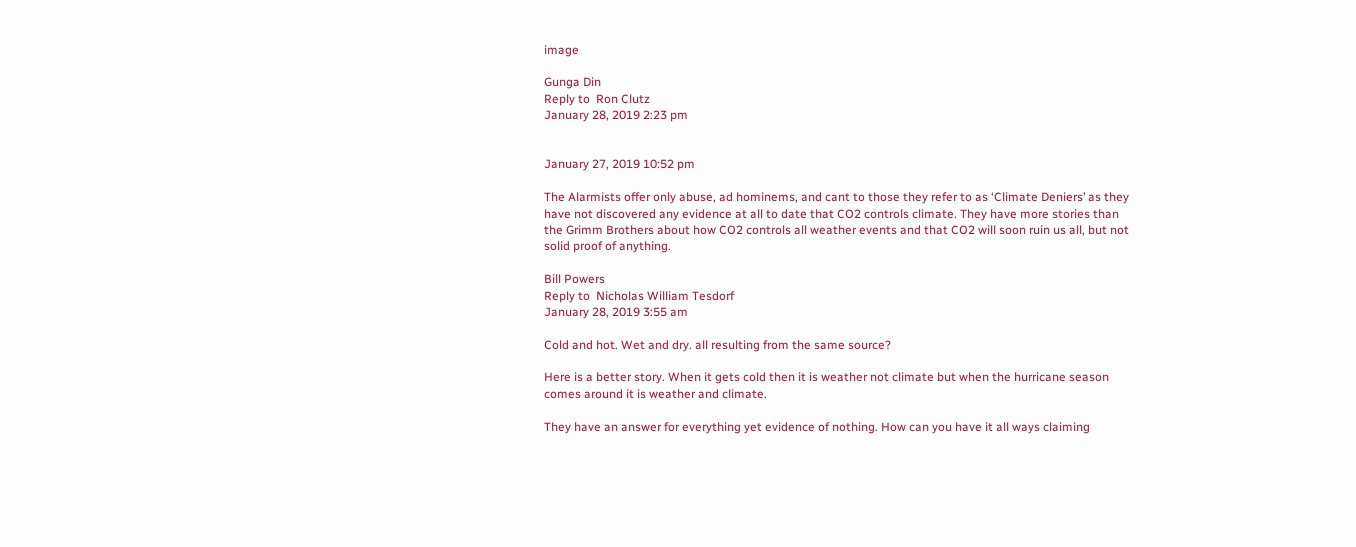image

Gunga Din
Reply to  Ron Clutz
January 28, 2019 2:23 pm


January 27, 2019 10:52 pm

The Alarmists offer only abuse, ad hominems, and cant to those they refer to as ‘Climate Deniers’ as they have not discovered any evidence at all to date that CO2 controls climate. They have more stories than the Grimm Brothers about how CO2 controls all weather events and that CO2 will soon ruin us all, but not solid proof of anything.

Bill Powers
Reply to  Nicholas William Tesdorf
January 28, 2019 3:55 am

Cold and hot. Wet and dry. all resulting from the same source?

Here is a better story. When it gets cold then it is weather not climate but when the hurricane season comes around it is weather and climate.

They have an answer for everything yet evidence of nothing. How can you have it all ways claiming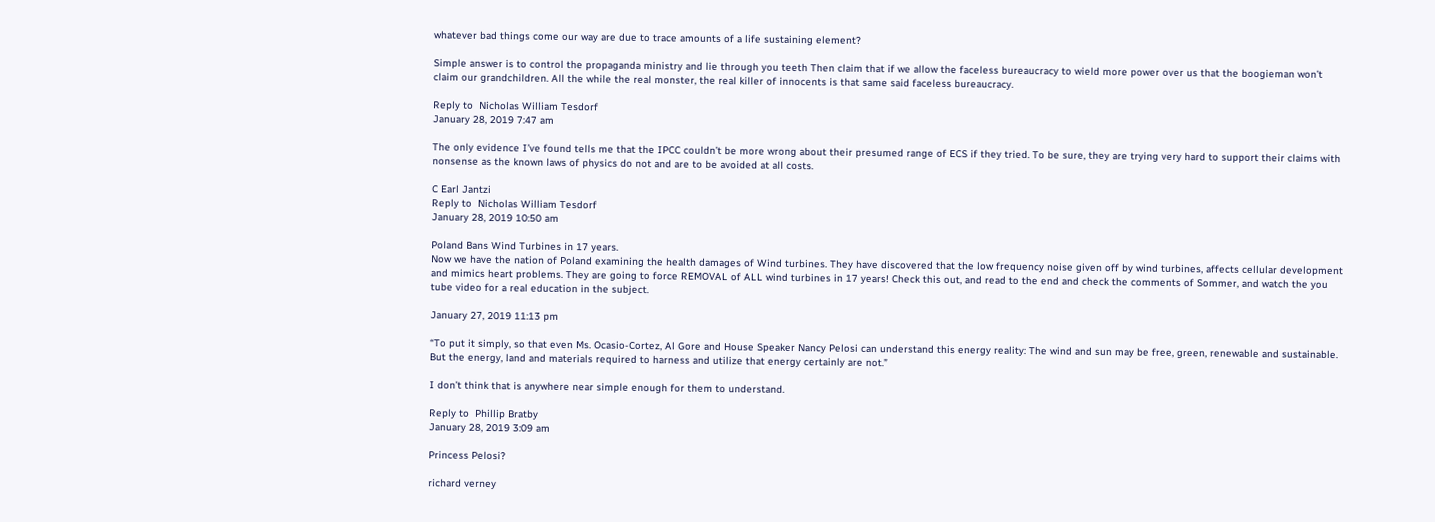whatever bad things come our way are due to trace amounts of a life sustaining element?

Simple answer is to control the propaganda ministry and lie through you teeth Then claim that if we allow the faceless bureaucracy to wield more power over us that the boogieman won’t claim our grandchildren. All the while the real monster, the real killer of innocents is that same said faceless bureaucracy.

Reply to  Nicholas William Tesdorf
January 28, 2019 7:47 am

The only evidence I’ve found tells me that the IPCC couldn’t be more wrong about their presumed range of ECS if they tried. To be sure, they are trying very hard to support their claims with nonsense as the known laws of physics do not and are to be avoided at all costs.

C Earl Jantzi
Reply to  Nicholas William Tesdorf
January 28, 2019 10:50 am

Poland Bans Wind Turbines in 17 years.
Now we have the nation of Poland examining the health damages of Wind turbines. They have discovered that the low frequency noise given off by wind turbines, affects cellular development and mimics heart problems. They are going to force REMOVAL of ALL wind turbines in 17 years! Check this out, and read to the end and check the comments of Sommer, and watch the you tube video for a real education in the subject.

January 27, 2019 11:13 pm

“To put it simply, so that even Ms. Ocasio-Cortez, Al Gore and House Speaker Nancy Pelosi can understand this energy reality: The wind and sun may be free, green, renewable and sustainable. But the energy, land and materials required to harness and utilize that energy certainly are not.”

I don’t think that is anywhere near simple enough for them to understand.

Reply to  Phillip Bratby
January 28, 2019 3:09 am

Princess Pelosi?

richard verney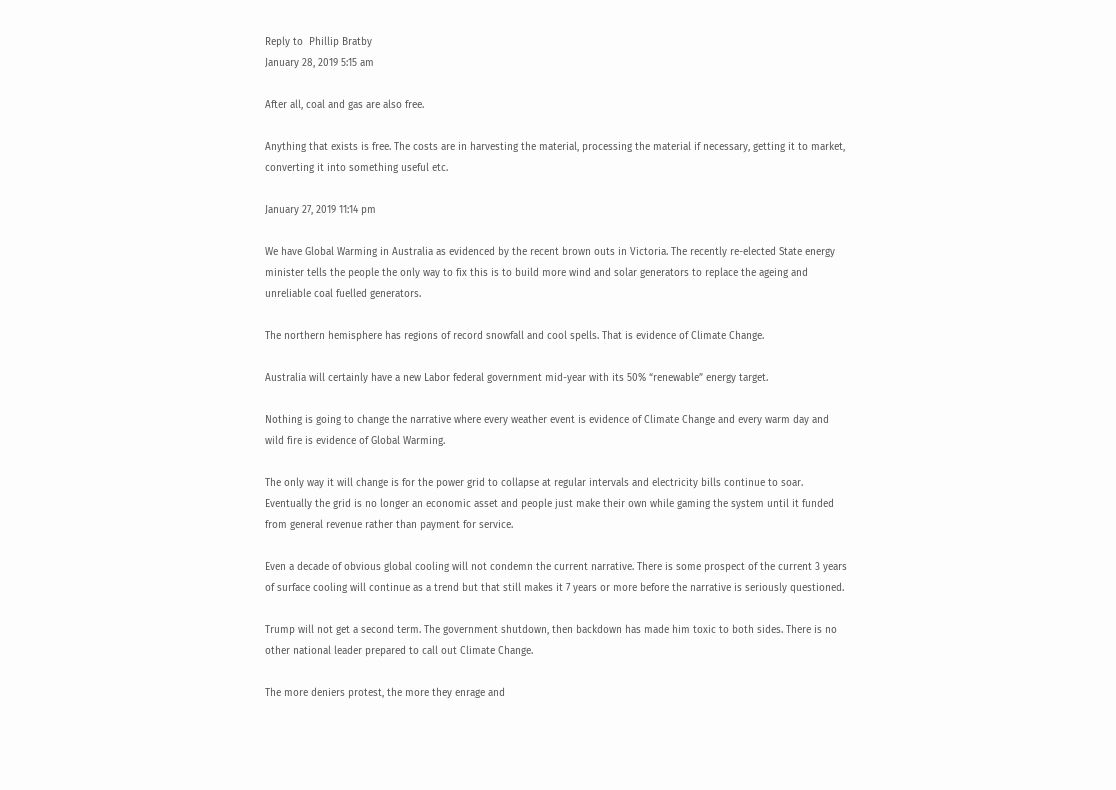Reply to  Phillip Bratby
January 28, 2019 5:15 am

After all, coal and gas are also free.

Anything that exists is free. The costs are in harvesting the material, processing the material if necessary, getting it to market, converting it into something useful etc.

January 27, 2019 11:14 pm

We have Global Warming in Australia as evidenced by the recent brown outs in Victoria. The recently re-elected State energy minister tells the people the only way to fix this is to build more wind and solar generators to replace the ageing and unreliable coal fuelled generators.

The northern hemisphere has regions of record snowfall and cool spells. That is evidence of Climate Change.

Australia will certainly have a new Labor federal government mid-year with its 50% “renewable” energy target.

Nothing is going to change the narrative where every weather event is evidence of Climate Change and every warm day and wild fire is evidence of Global Warming.

The only way it will change is for the power grid to collapse at regular intervals and electricity bills continue to soar. Eventually the grid is no longer an economic asset and people just make their own while gaming the system until it funded from general revenue rather than payment for service.

Even a decade of obvious global cooling will not condemn the current narrative. There is some prospect of the current 3 years of surface cooling will continue as a trend but that still makes it 7 years or more before the narrative is seriously questioned.

Trump will not get a second term. The government shutdown, then backdown has made him toxic to both sides. There is no other national leader prepared to call out Climate Change.

The more deniers protest, the more they enrage and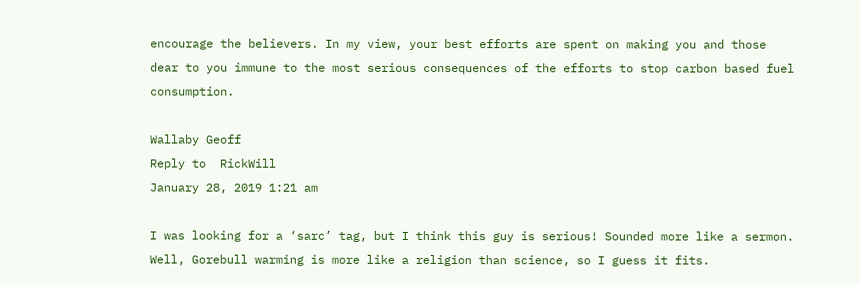encourage the believers. In my view, your best efforts are spent on making you and those dear to you immune to the most serious consequences of the efforts to stop carbon based fuel consumption.

Wallaby Geoff
Reply to  RickWill
January 28, 2019 1:21 am

I was looking for a ‘sarc’ tag, but I think this guy is serious! Sounded more like a sermon. Well, Gorebull warming is more like a religion than science, so I guess it fits.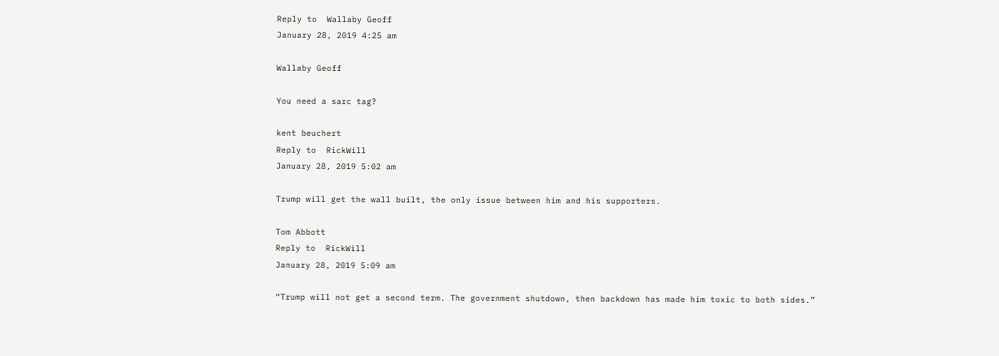Reply to  Wallaby Geoff
January 28, 2019 4:25 am

Wallaby Geoff

You need a sarc tag?

kent beuchert
Reply to  RickWill
January 28, 2019 5:02 am

Trump will get the wall built, the only issue between him and his supporters.

Tom Abbott
Reply to  RickWill
January 28, 2019 5:09 am

“Trump will not get a second term. The government shutdown, then backdown has made him toxic to both sides.”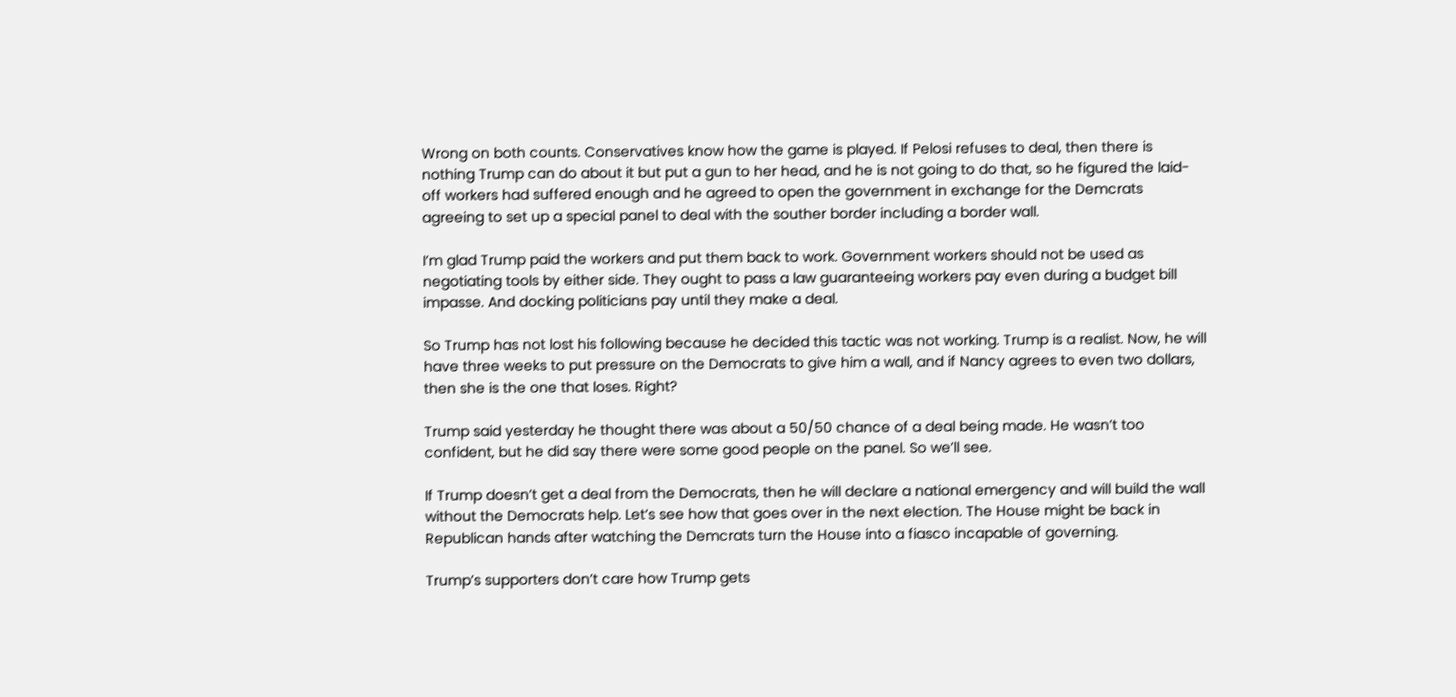Wrong on both counts. Conservatives know how the game is played. If Pelosi refuses to deal, then there is nothing Trump can do about it but put a gun to her head, and he is not going to do that, so he figured the laid-off workers had suffered enough and he agreed to open the government in exchange for the Demcrats agreeing to set up a special panel to deal with the souther border including a border wall.

I’m glad Trump paid the workers and put them back to work. Government workers should not be used as negotiating tools by either side. They ought to pass a law guaranteeing workers pay even during a budget bill impasse. And docking politicians pay until they make a deal.

So Trump has not lost his following because he decided this tactic was not working. Trump is a realist. Now, he will have three weeks to put pressure on the Democrats to give him a wall, and if Nancy agrees to even two dollars, then she is the one that loses. Right?

Trump said yesterday he thought there was about a 50/50 chance of a deal being made. He wasn’t too confident, but he did say there were some good people on the panel. So we’ll see.

If Trump doesn’t get a deal from the Democrats, then he will declare a national emergency and will build the wall without the Democrats help. Let’s see how that goes over in the next election. The House might be back in Republican hands after watching the Demcrats turn the House into a fiasco incapable of governing.

Trump’s supporters don’t care how Trump gets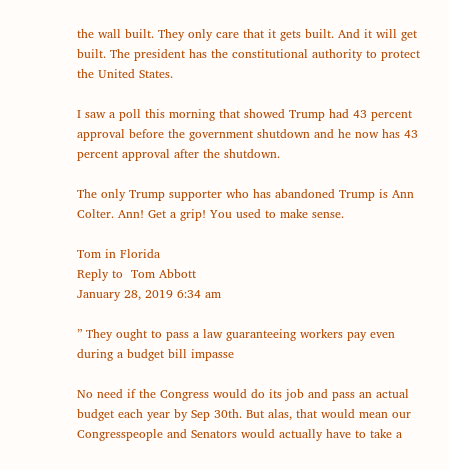the wall built. They only care that it gets built. And it will get built. The president has the constitutional authority to protect the United States.

I saw a poll this morning that showed Trump had 43 percent approval before the government shutdown and he now has 43 percent approval after the shutdown.

The only Trump supporter who has abandoned Trump is Ann Colter. Ann! Get a grip! You used to make sense.

Tom in Florida
Reply to  Tom Abbott
January 28, 2019 6:34 am

” They ought to pass a law guaranteeing workers pay even during a budget bill impasse

No need if the Congress would do its job and pass an actual budget each year by Sep 30th. But alas, that would mean our Congresspeople and Senators would actually have to take a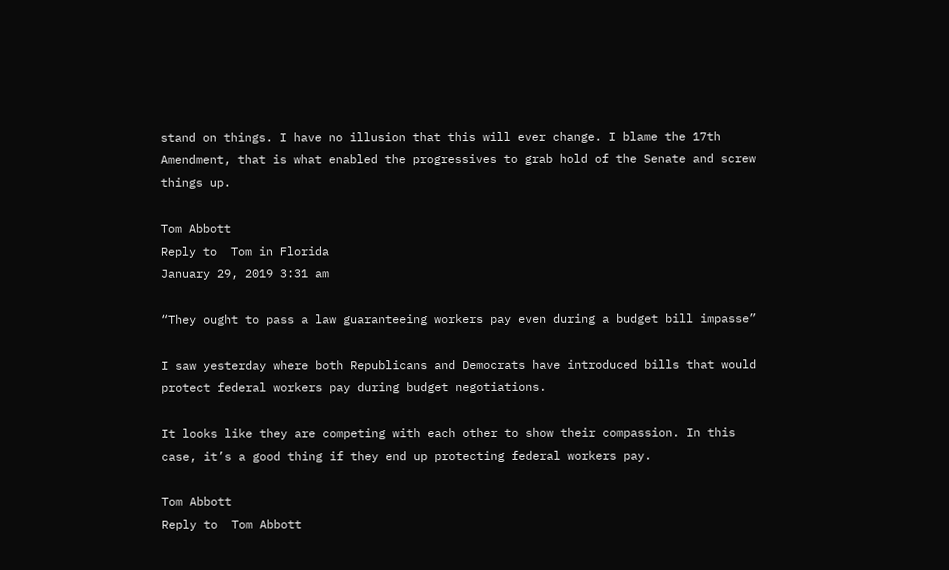stand on things. I have no illusion that this will ever change. I blame the 17th Amendment, that is what enabled the progressives to grab hold of the Senate and screw things up.

Tom Abbott
Reply to  Tom in Florida
January 29, 2019 3:31 am

“They ought to pass a law guaranteeing workers pay even during a budget bill impasse”

I saw yesterday where both Republicans and Democrats have introduced bills that would protect federal workers pay during budget negotiations.

It looks like they are competing with each other to show their compassion. In this case, it’s a good thing if they end up protecting federal workers pay.

Tom Abbott
Reply to  Tom Abbott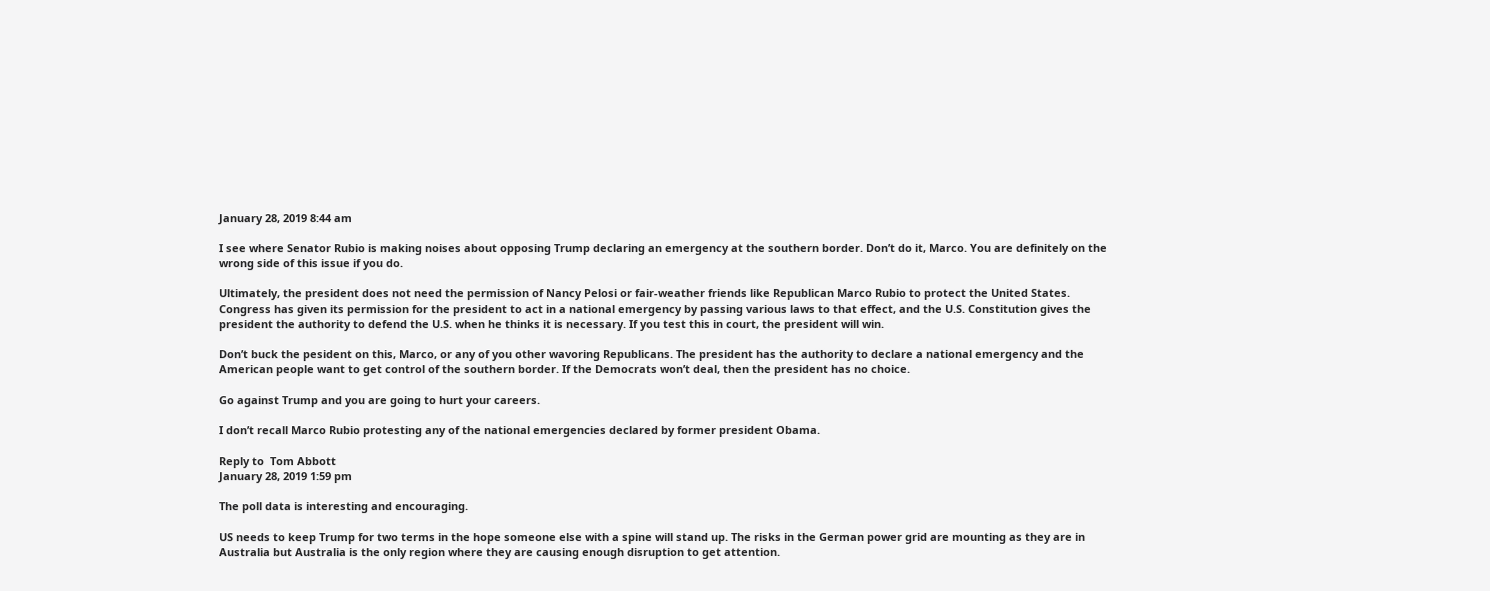January 28, 2019 8:44 am

I see where Senator Rubio is making noises about opposing Trump declaring an emergency at the southern border. Don’t do it, Marco. You are definitely on the wrong side of this issue if you do.

Ultimately, the president does not need the permission of Nancy Pelosi or fair-weather friends like Republican Marco Rubio to protect the United States. Congress has given its permission for the president to act in a national emergency by passing various laws to that effect, and the U.S. Constitution gives the president the authority to defend the U.S. when he thinks it is necessary. If you test this in court, the president will win.

Don’t buck the pesident on this, Marco, or any of you other wavoring Republicans. The president has the authority to declare a national emergency and the American people want to get control of the southern border. If the Democrats won’t deal, then the president has no choice.

Go against Trump and you are going to hurt your careers.

I don’t recall Marco Rubio protesting any of the national emergencies declared by former president Obama.

Reply to  Tom Abbott
January 28, 2019 1:59 pm

The poll data is interesting and encouraging.

US needs to keep Trump for two terms in the hope someone else with a spine will stand up. The risks in the German power grid are mounting as they are in Australia but Australia is the only region where they are causing enough disruption to get attention.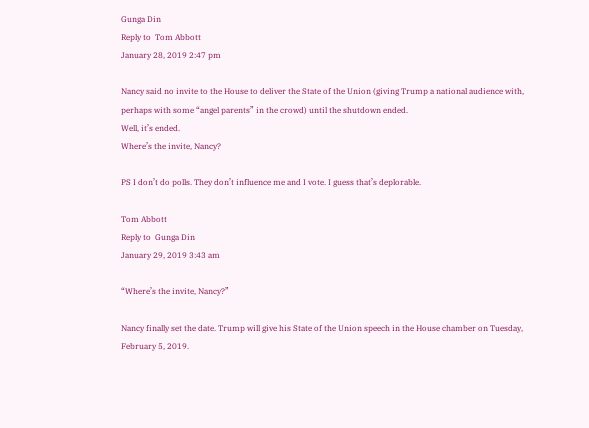Gunga Din
Reply to  Tom Abbott
January 28, 2019 2:47 pm

Nancy said no invite to the House to deliver the State of the Union (giving Trump a national audience with, perhaps with some “angel parents” in the crowd) until the shutdown ended.
Well, it’s ended.
Where’s the invite, Nancy?

PS I don’t do polls. They don’t influence me and I vote. I guess that’s deplorable.

Tom Abbott
Reply to  Gunga Din
January 29, 2019 3:43 am

“Where’s the invite, Nancy?”

Nancy finally set the date. Trump will give his State of the Union speech in the House chamber on Tuesday, February 5, 2019.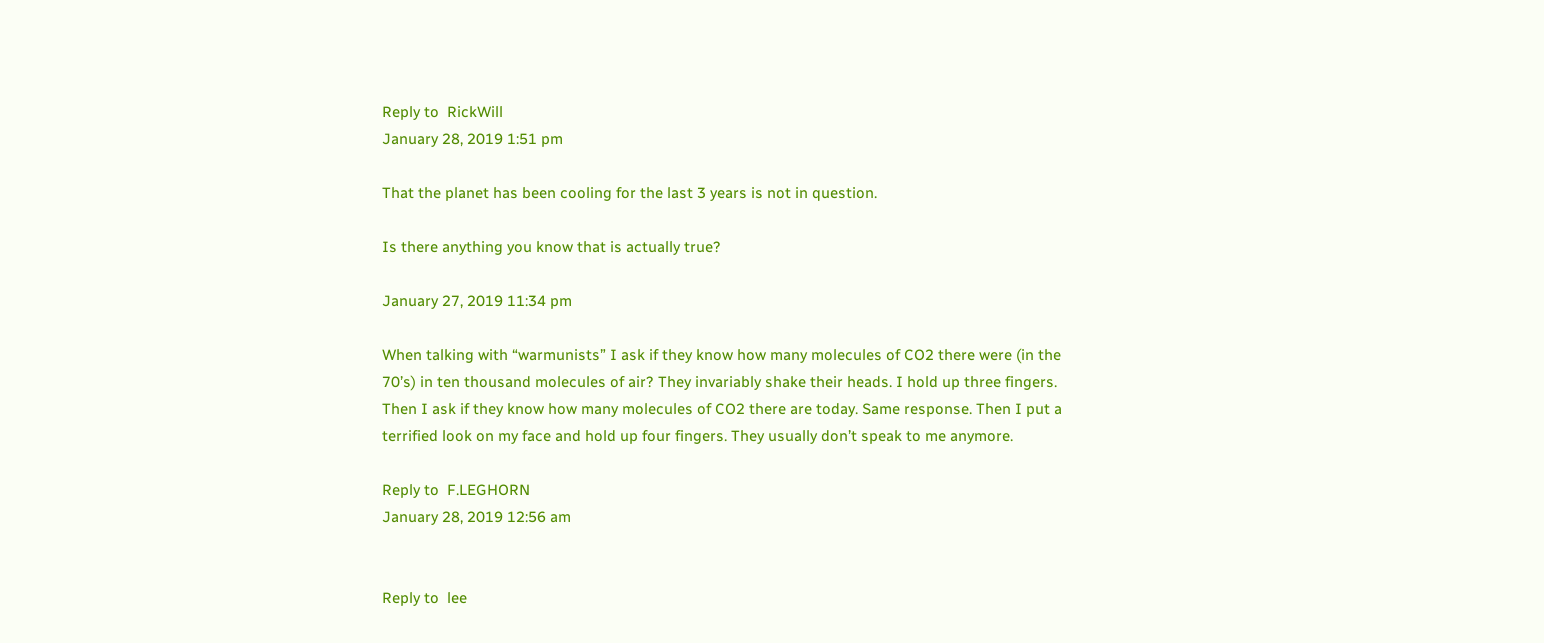Reply to  RickWill
January 28, 2019 1:51 pm

That the planet has been cooling for the last 3 years is not in question.

Is there anything you know that is actually true?

January 27, 2019 11:34 pm

When talking with “warmunists” I ask if they know how many molecules of CO2 there were (in the 70’s) in ten thousand molecules of air? They invariably shake their heads. I hold up three fingers. Then I ask if they know how many molecules of CO2 there are today. Same response. Then I put a terrified look on my face and hold up four fingers. They usually don’t speak to me anymore.

Reply to  F.LEGHORN
January 28, 2019 12:56 am


Reply to  lee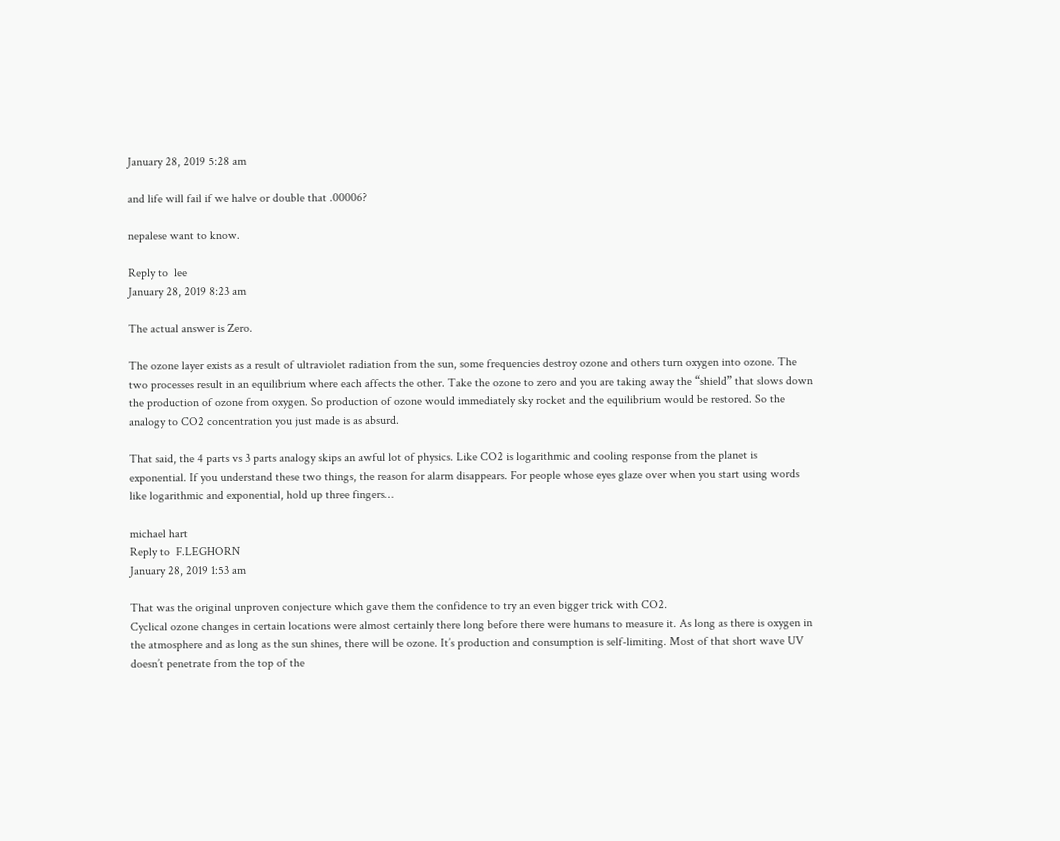January 28, 2019 5:28 am

and life will fail if we halve or double that .00006?

nepalese want to know.

Reply to  lee
January 28, 2019 8:23 am

The actual answer is Zero.

The ozone layer exists as a result of ultraviolet radiation from the sun, some frequencies destroy ozone and others turn oxygen into ozone. The two processes result in an equilibrium where each affects the other. Take the ozone to zero and you are taking away the “shield” that slows down the production of ozone from oxygen. So production of ozone would immediately sky rocket and the equilibrium would be restored. So the analogy to CO2 concentration you just made is as absurd.

That said, the 4 parts vs 3 parts analogy skips an awful lot of physics. Like CO2 is logarithmic and cooling response from the planet is exponential. If you understand these two things, the reason for alarm disappears. For people whose eyes glaze over when you start using words like logarithmic and exponential, hold up three fingers…

michael hart
Reply to  F.LEGHORN
January 28, 2019 1:53 am

That was the original unproven conjecture which gave them the confidence to try an even bigger trick with CO2.
Cyclical ozone changes in certain locations were almost certainly there long before there were humans to measure it. As long as there is oxygen in the atmosphere and as long as the sun shines, there will be ozone. It’s production and consumption is self-limiting. Most of that short wave UV doesn’t penetrate from the top of the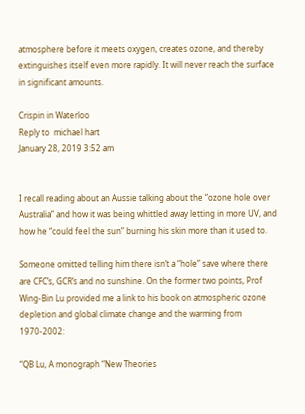atmosphere before it meets oxygen, creates ozone, and thereby extinguishes itself even more rapidly. It will never reach the surface in significant amounts.

Crispin in Waterloo
Reply to  michael hart
January 28, 2019 3:52 am


I recall reading about an Aussie talking about the “ozone hole over Australia” and how it was being whittled away letting in more UV, and how he “could feel the sun” burning his skin more than it used to.

Someone omitted telling him there isn’t a “hole” save where there are CFC’s, GCR’s and no sunshine. On the former two points, Prof Wing-Bin Lu provided me a link to his book on atmospheric ozone depletion and global climate change and the warming from 1970-2002:

“QB Lu, A monograph “New Theories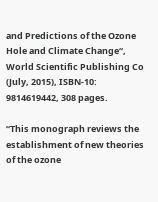and Predictions of the Ozone Hole and Climate Change“, World Scientific Publishing Co (July, 2015), ISBN-10: 9814619442, 308 pages.

“This monograph reviews the establishment of new theories of the ozone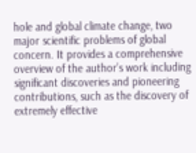hole and global climate change, two major scientific problems of global concern. It provides a comprehensive overview of the author’s work including significant discoveries and pioneering contributions, such as the discovery of extremely effective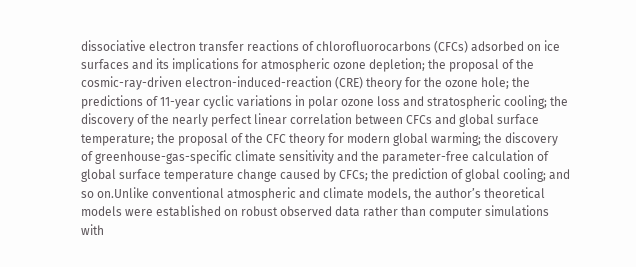dissociative electron transfer reactions of chlorofluorocarbons (CFCs) adsorbed on ice surfaces and its implications for atmospheric ozone depletion; the proposal of the cosmic-ray-driven electron-induced-reaction (CRE) theory for the ozone hole; the predictions of 11-year cyclic variations in polar ozone loss and stratospheric cooling; the discovery of the nearly perfect linear correlation between CFCs and global surface temperature; the proposal of the CFC theory for modern global warming; the discovery of greenhouse-gas-specific climate sensitivity and the parameter-free calculation of global surface temperature change caused by CFCs; the prediction of global cooling; and so on.Unlike conventional atmospheric and climate models, the author’s theoretical models were established on robust observed data rather than computer simulations with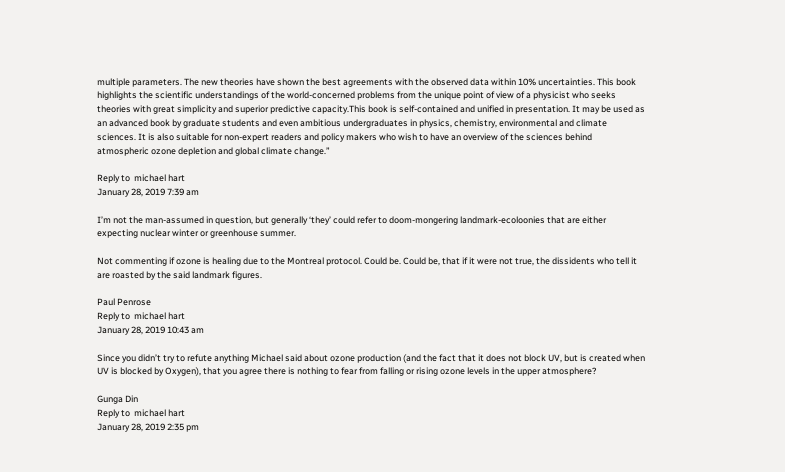multiple parameters. The new theories have shown the best agreements with the observed data within 10% uncertainties. This book highlights the scientific understandings of the world-concerned problems from the unique point of view of a physicist who seeks theories with great simplicity and superior predictive capacity.This book is self-contained and unified in presentation. It may be used as an advanced book by graduate students and even ambitious undergraduates in physics, chemistry, environmental and climate sciences. It is also suitable for non-expert readers and policy makers who wish to have an overview of the sciences behind atmospheric ozone depletion and global climate change.”

Reply to  michael hart
January 28, 2019 7:39 am

I’m not the man-assumed in question, but generally ‘they’ could refer to doom-mongering landmark-ecoloonies that are either expecting nuclear winter or greenhouse summer.

Not commenting if ozone is healing due to the Montreal protocol. Could be. Could be, that if it were not true, the dissidents who tell it are roasted by the said landmark figures.

Paul Penrose
Reply to  michael hart
January 28, 2019 10:43 am

Since you didn’t try to refute anything Michael said about ozone production (and the fact that it does not block UV, but is created when UV is blocked by Oxygen), that you agree there is nothing to fear from falling or rising ozone levels in the upper atmosphere?

Gunga Din
Reply to  michael hart
January 28, 2019 2:35 pm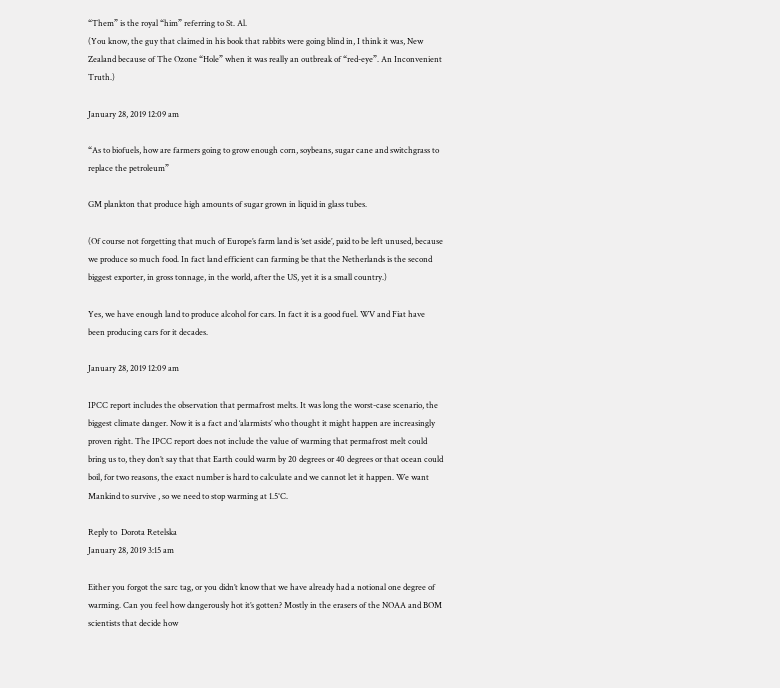“Them” is the royal “him” referring to St. Al.
(You know, the guy that claimed in his book that rabbits were going blind in, I think it was, New Zealand because of The Ozone “Hole” when it was really an outbreak of “red-eye”. An Inconvenient Truth.)

January 28, 2019 12:09 am

“As to biofuels, how are farmers going to grow enough corn, soybeans, sugar cane and switchgrass to replace the petroleum”

GM plankton that produce high amounts of sugar grown in liquid in glass tubes.

(Of course not forgetting that much of Europe’s farm land is ‘set aside’, paid to be left unused, because we produce so much food. In fact land efficient can farming be that the Netherlands is the second biggest exporter, in gross tonnage, in the world, after the US, yet it is a small country.)

Yes, we have enough land to produce alcohol for cars. In fact it is a good fuel. WV and Fiat have been producing cars for it decades.

January 28, 2019 12:09 am

IPCC report includes the observation that permafrost melts. It was long the worst-case scenario, the biggest climate danger. Now it is a fact and ‘alarmists’ who thought it might happen are increasingly proven right. The IPCC report does not include the value of warming that permafrost melt could bring us to, they don’t say that that Earth could warm by 20 degrees or 40 degrees or that ocean could boil, for two reasons, the exact number is hard to calculate and we cannot let it happen. We want Mankind to survive , so we need to stop warming at 1.5°C.

Reply to  Dorota Retelska
January 28, 2019 3:15 am

Either you forgot the sarc tag, or you didn’t know that we have already had a notional one degree of warming. Can you feel how dangerously hot it’s gotten? Mostly in the erasers of the NOAA and BOM scientists that decide how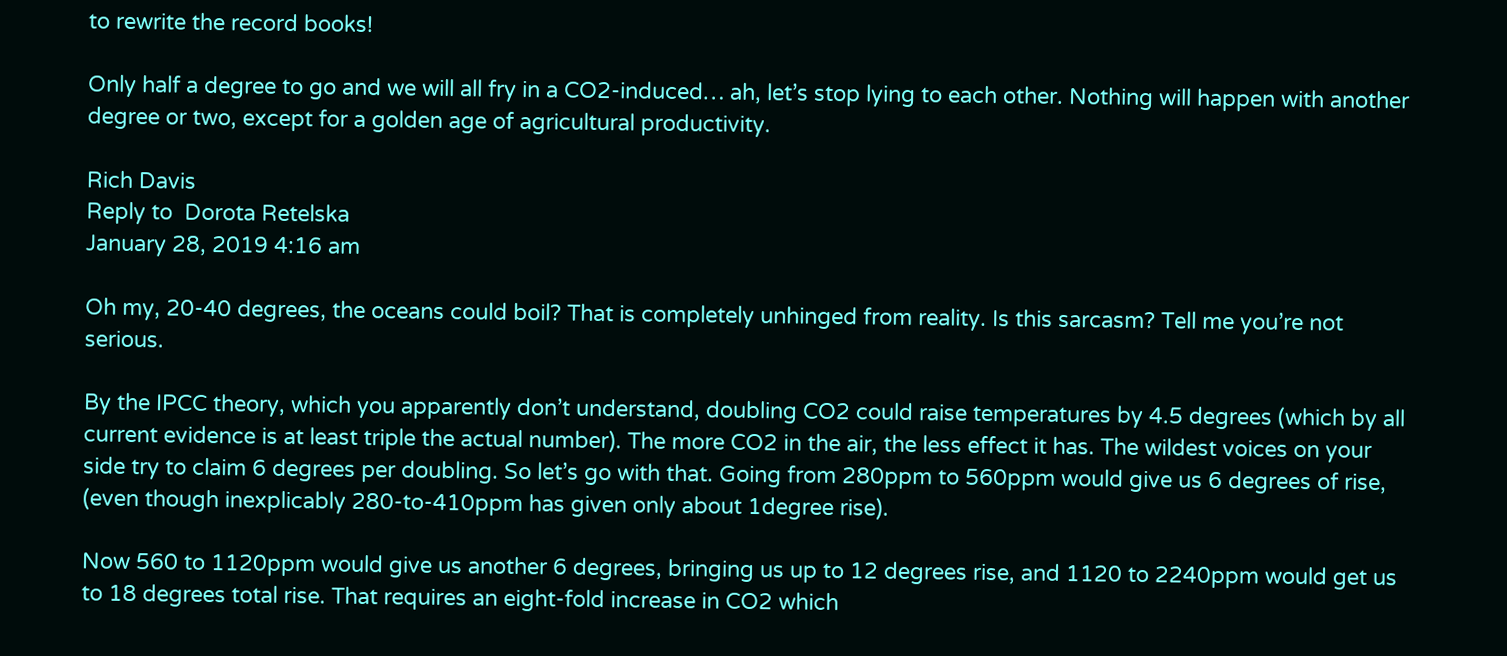to rewrite the record books!

Only half a degree to go and we will all fry in a CO2-induced… ah, let’s stop lying to each other. Nothing will happen with another degree or two, except for a golden age of agricultural productivity.

Rich Davis
Reply to  Dorota Retelska
January 28, 2019 4:16 am

Oh my, 20-40 degrees, the oceans could boil? That is completely unhinged from reality. Is this sarcasm? Tell me you’re not serious.

By the IPCC theory, which you apparently don’t understand, doubling CO2 could raise temperatures by 4.5 degrees (which by all current evidence is at least triple the actual number). The more CO2 in the air, the less effect it has. The wildest voices on your side try to claim 6 degrees per doubling. So let’s go with that. Going from 280ppm to 560ppm would give us 6 degrees of rise, (even though inexplicably 280-to-410ppm has given only about 1degree rise).

Now 560 to 1120ppm would give us another 6 degrees, bringing us up to 12 degrees rise, and 1120 to 2240ppm would get us to 18 degrees total rise. That requires an eight-fold increase in CO2 which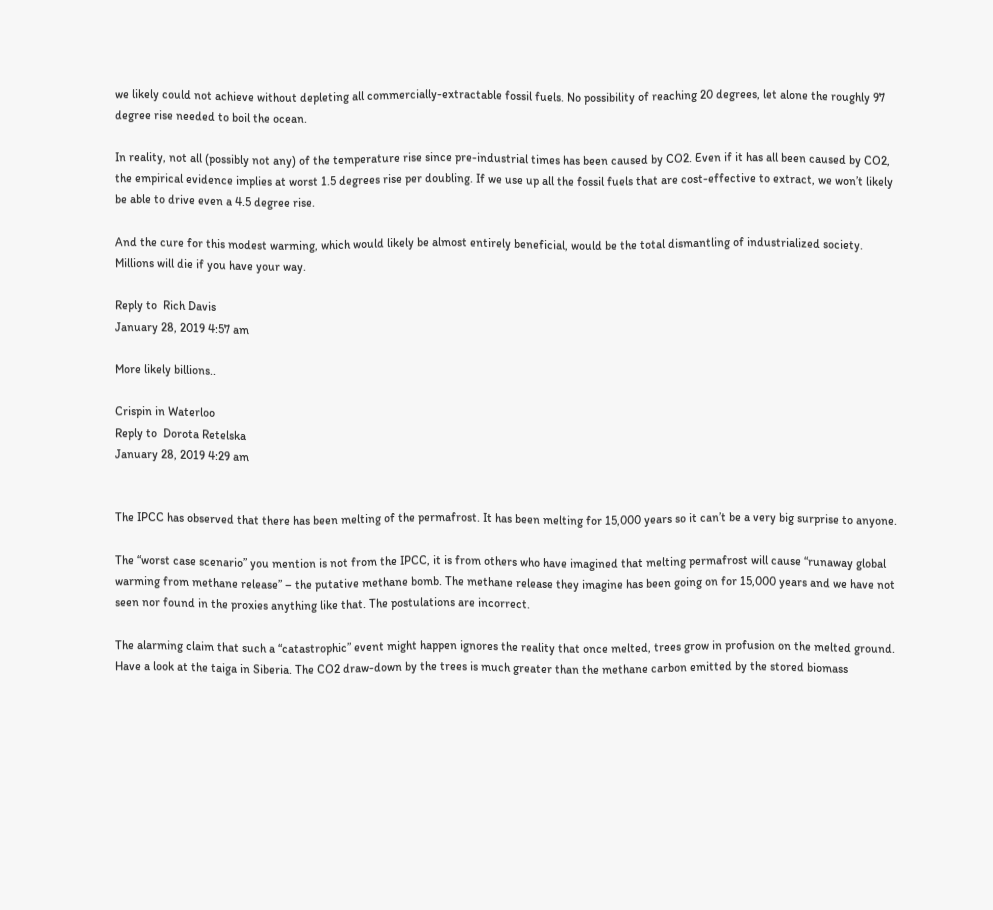we likely could not achieve without depleting all commercially-extractable fossil fuels. No possibility of reaching 20 degrees, let alone the roughly 97 degree rise needed to boil the ocean.

In reality, not all (possibly not any) of the temperature rise since pre-industrial times has been caused by CO2. Even if it has all been caused by CO2, the empirical evidence implies at worst 1.5 degrees rise per doubling. If we use up all the fossil fuels that are cost-effective to extract, we won’t likely be able to drive even a 4.5 degree rise.

And the cure for this modest warming, which would likely be almost entirely beneficial, would be the total dismantling of industrialized society. Millions will die if you have your way.

Reply to  Rich Davis
January 28, 2019 4:57 am

More likely billions..

Crispin in Waterloo
Reply to  Dorota Retelska
January 28, 2019 4:29 am


The IPCC has observed that there has been melting of the permafrost. It has been melting for 15,000 years so it can’t be a very big surprise to anyone.

The “worst case scenario” you mention is not from the IPCC, it is from others who have imagined that melting permafrost will cause “runaway global warming from methane release” – the putative methane bomb. The methane release they imagine has been going on for 15,000 years and we have not seen nor found in the proxies anything like that. The postulations are incorrect.

The alarming claim that such a “catastrophic” event might happen ignores the reality that once melted, trees grow in profusion on the melted ground. Have a look at the taiga in Siberia. The CO2 draw-down by the trees is much greater than the methane carbon emitted by the stored biomass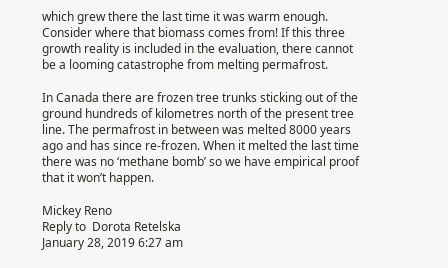which grew there the last time it was warm enough. Consider where that biomass comes from! If this three growth reality is included in the evaluation, there cannot be a looming catastrophe from melting permafrost.

In Canada there are frozen tree trunks sticking out of the ground hundreds of kilometres north of the present tree line. The permafrost in between was melted 8000 years ago and has since re-frozen. When it melted the last time there was no ‘methane bomb’ so we have empirical proof that it won’t happen.

Mickey Reno
Reply to  Dorota Retelska
January 28, 2019 6:27 am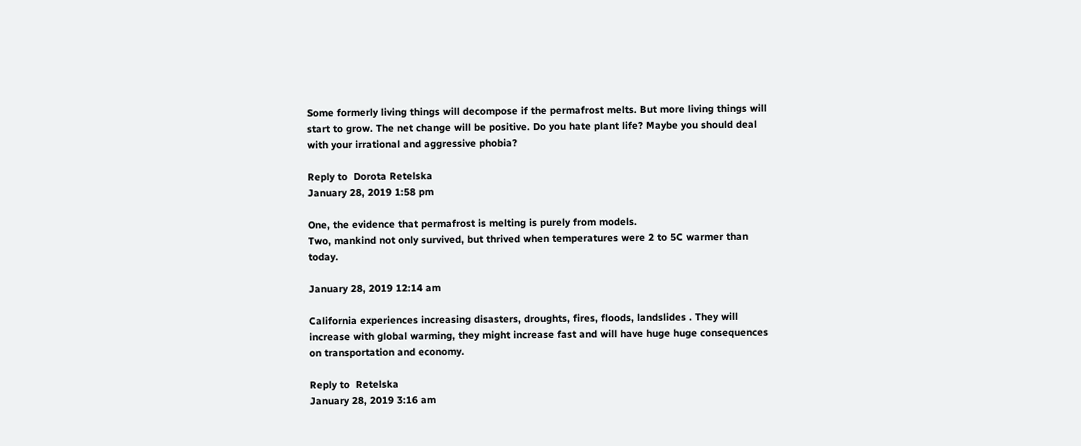Some formerly living things will decompose if the permafrost melts. But more living things will start to grow. The net change will be positive. Do you hate plant life? Maybe you should deal with your irrational and aggressive phobia?

Reply to  Dorota Retelska
January 28, 2019 1:58 pm

One, the evidence that permafrost is melting is purely from models.
Two, mankind not only survived, but thrived when temperatures were 2 to 5C warmer than today.

January 28, 2019 12:14 am

California experiences increasing disasters, droughts, fires, floods, landslides . They will increase with global warming, they might increase fast and will have huge huge consequences on transportation and economy.

Reply to  Retelska
January 28, 2019 3:16 am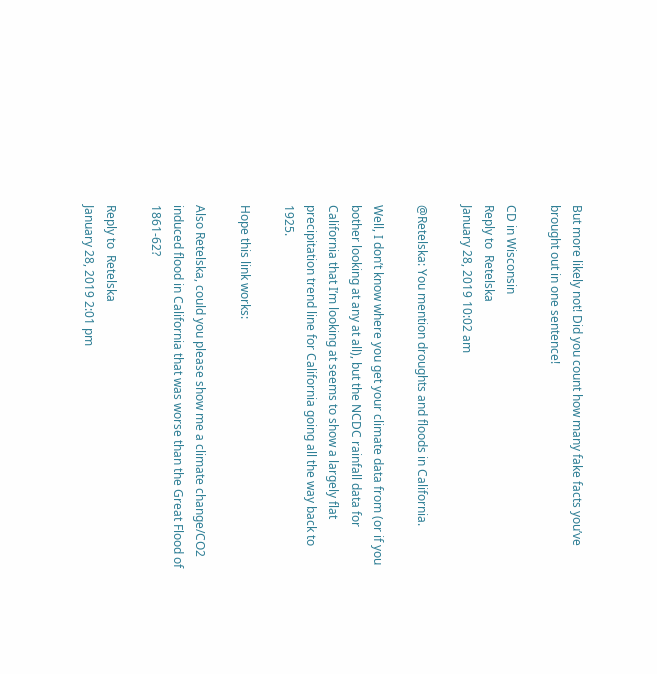But more likely not! Did you count how many fake facts you’ve brought out in one sentence!

CD in Wisconsin
Reply to  Retelska
January 28, 2019 10:02 am

@Retelska: You mention droughts and floods in California.

Well, I don’t know where you get your climate data from (or if you bother looking at any at all), but the NCDC rainfall data for California that I’m looking at seems to show a largely flat precipitation trend line for California going all the way back to 1925.

Hope this link works:

Also Retelska, could you please show me a climate change/CO2 induced flood in California that was worse than the Great Flood of 1861-62?

Reply to  Retelska
January 28, 2019 2:01 pm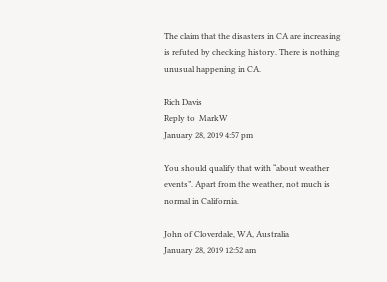The claim that the disasters in CA are increasing is refuted by checking history. There is nothing unusual happening in CA.

Rich Davis
Reply to  MarkW
January 28, 2019 4:57 pm

You should qualify that with “about weather events”. Apart from the weather, not much is normal in California.

John of Cloverdale, WA, Australia
January 28, 2019 12:52 am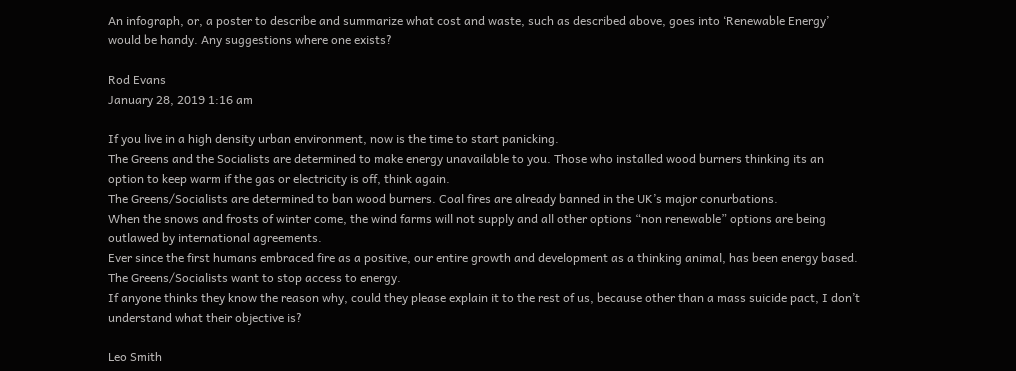An infograph, or, a poster to describe and summarize what cost and waste, such as described above, goes into ‘Renewable Energy’ would be handy. Any suggestions where one exists?

Rod Evans
January 28, 2019 1:16 am

If you live in a high density urban environment, now is the time to start panicking.
The Greens and the Socialists are determined to make energy unavailable to you. Those who installed wood burners thinking its an option to keep warm if the gas or electricity is off, think again.
The Greens/Socialists are determined to ban wood burners. Coal fires are already banned in the UK’s major conurbations.
When the snows and frosts of winter come, the wind farms will not supply and all other options “non renewable” options are being outlawed by international agreements.
Ever since the first humans embraced fire as a positive, our entire growth and development as a thinking animal, has been energy based.
The Greens/Socialists want to stop access to energy.
If anyone thinks they know the reason why, could they please explain it to the rest of us, because other than a mass suicide pact, I don’t understand what their objective is?

Leo Smith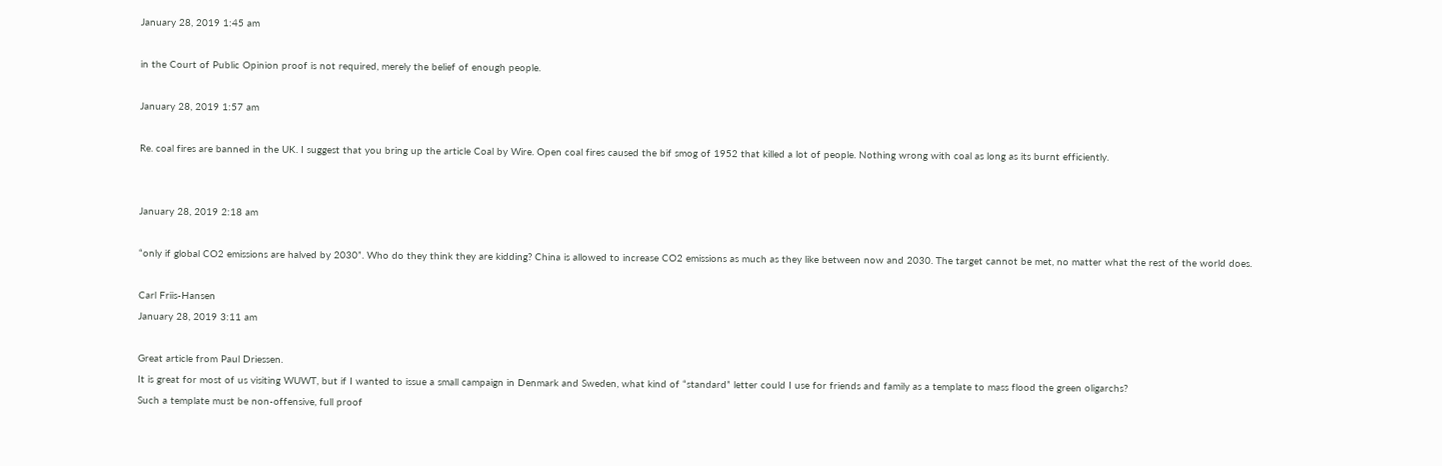January 28, 2019 1:45 am

in the Court of Public Opinion proof is not required, merely the belief of enough people.

January 28, 2019 1:57 am

Re. coal fires are banned in the UK. I suggest that you bring up the article Coal by Wire. Open coal fires caused the bif smog of 1952 that killed a lot of people. Nothing wrong with coal as long as its burnt efficiently.


January 28, 2019 2:18 am

“only if global CO2 emissions are halved by 2030”. Who do they think they are kidding? China is allowed to increase CO2 emissions as much as they like between now and 2030. The target cannot be met, no matter what the rest of the world does.

Carl Friis-Hansen
January 28, 2019 3:11 am

Great article from Paul Driessen.
It is great for most of us visiting WUWT, but if I wanted to issue a small campaign in Denmark and Sweden, what kind of “standard” letter could I use for friends and family as a template to mass flood the green oligarchs?
Such a template must be non-offensive, full proof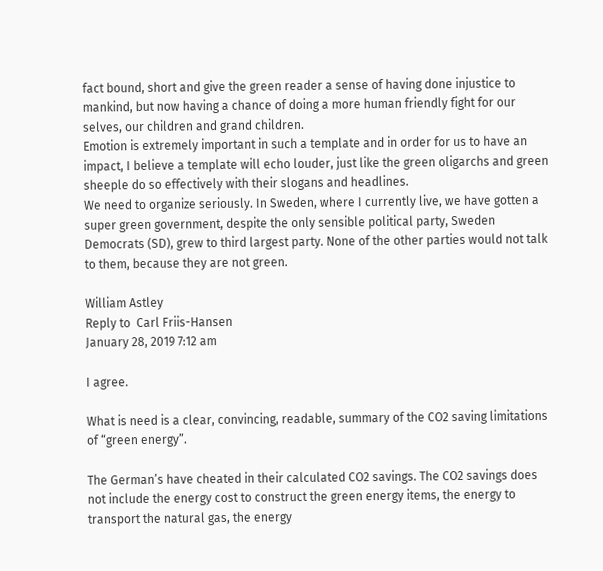fact bound, short and give the green reader a sense of having done injustice to mankind, but now having a chance of doing a more human friendly fight for our selves, our children and grand children.
Emotion is extremely important in such a template and in order for us to have an impact, I believe a template will echo louder, just like the green oligarchs and green sheeple do so effectively with their slogans and headlines.
We need to organize seriously. In Sweden, where I currently live, we have gotten a super green government, despite the only sensible political party, Sweden Democrats (SD), grew to third largest party. None of the other parties would not talk to them, because they are not green.

William Astley
Reply to  Carl Friis-Hansen
January 28, 2019 7:12 am

I agree.

What is need is a clear, convincing, readable, summary of the CO2 saving limitations of “green energy”.

The German’s have cheated in their calculated CO2 savings. The CO2 savings does not include the energy cost to construct the green energy items, the energy to transport the natural gas, the energy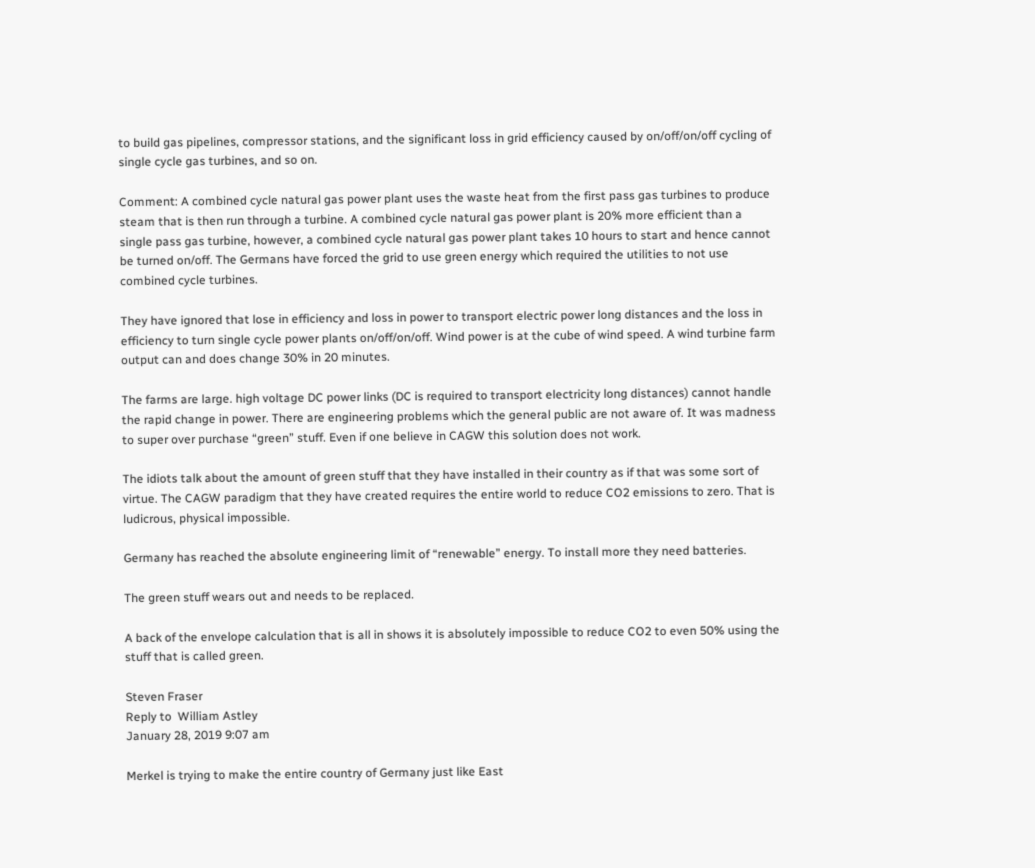to build gas pipelines, compressor stations, and the significant loss in grid efficiency caused by on/off/on/off cycling of single cycle gas turbines, and so on.

Comment: A combined cycle natural gas power plant uses the waste heat from the first pass gas turbines to produce steam that is then run through a turbine. A combined cycle natural gas power plant is 20% more efficient than a single pass gas turbine, however, a combined cycle natural gas power plant takes 10 hours to start and hence cannot be turned on/off. The Germans have forced the grid to use green energy which required the utilities to not use combined cycle turbines.

They have ignored that lose in efficiency and loss in power to transport electric power long distances and the loss in efficiency to turn single cycle power plants on/off/on/off. Wind power is at the cube of wind speed. A wind turbine farm output can and does change 30% in 20 minutes.

The farms are large. high voltage DC power links (DC is required to transport electricity long distances) cannot handle the rapid change in power. There are engineering problems which the general public are not aware of. It was madness to super over purchase “green” stuff. Even if one believe in CAGW this solution does not work.

The idiots talk about the amount of green stuff that they have installed in their country as if that was some sort of virtue. The CAGW paradigm that they have created requires the entire world to reduce CO2 emissions to zero. That is ludicrous, physical impossible.

Germany has reached the absolute engineering limit of “renewable” energy. To install more they need batteries.

The green stuff wears out and needs to be replaced.

A back of the envelope calculation that is all in shows it is absolutely impossible to reduce CO2 to even 50% using the stuff that is called green.

Steven Fraser
Reply to  William Astley
January 28, 2019 9:07 am

Merkel is trying to make the entire country of Germany just like East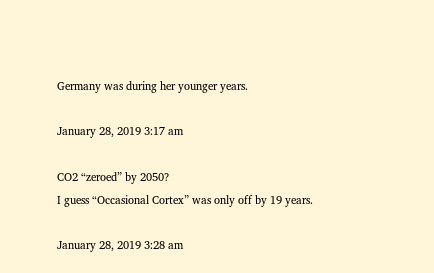Germany was during her younger years.

January 28, 2019 3:17 am

CO2 “zeroed” by 2050?
I guess “Occasional Cortex” was only off by 19 years.

January 28, 2019 3:28 am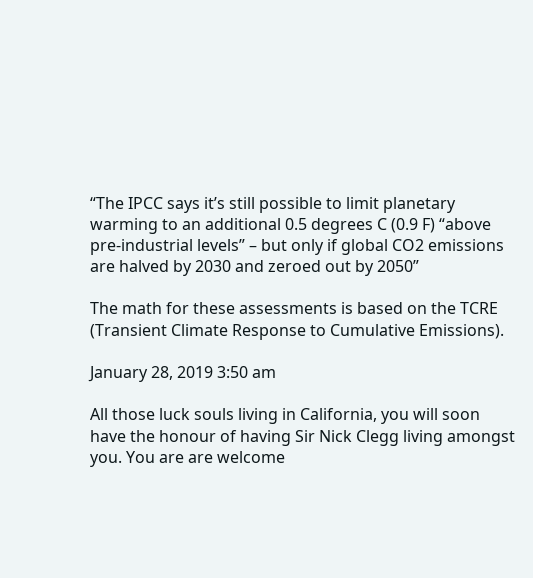“The IPCC says it’s still possible to limit planetary warming to an additional 0.5 degrees C (0.9 F) “above pre-industrial levels” – but only if global CO2 emissions are halved by 2030 and zeroed out by 2050”

The math for these assessments is based on the TCRE (Transient Climate Response to Cumulative Emissions).

January 28, 2019 3:50 am

All those luck souls living in California, you will soon have the honour of having Sir Nick Clegg living amongst you. You are are welcome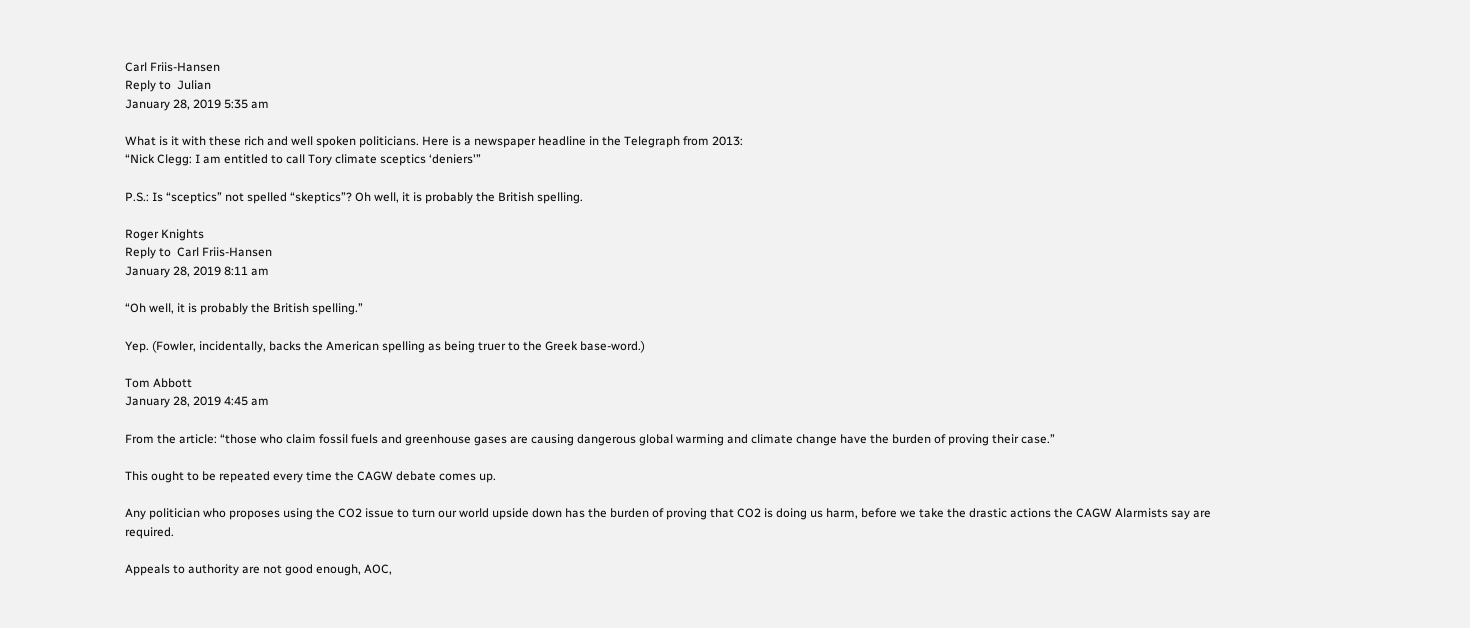Carl Friis-Hansen
Reply to  Julian
January 28, 2019 5:35 am

What is it with these rich and well spoken politicians. Here is a newspaper headline in the Telegraph from 2013:
“Nick Clegg: I am entitled to call Tory climate sceptics ‘deniers'”

P.S.: Is “sceptics” not spelled “skeptics”? Oh well, it is probably the British spelling.

Roger Knights
Reply to  Carl Friis-Hansen
January 28, 2019 8:11 am

“Oh well, it is probably the British spelling.”

Yep. (Fowler, incidentally, backs the American spelling as being truer to the Greek base-word.)

Tom Abbott
January 28, 2019 4:45 am

From the article: “those who claim fossil fuels and greenhouse gases are causing dangerous global warming and climate change have the burden of proving their case.”

This ought to be repeated every time the CAGW debate comes up.

Any politician who proposes using the CO2 issue to turn our world upside down has the burden of proving that CO2 is doing us harm, before we take the drastic actions the CAGW Alarmists say are required.

Appeals to authority are not good enough, AOC,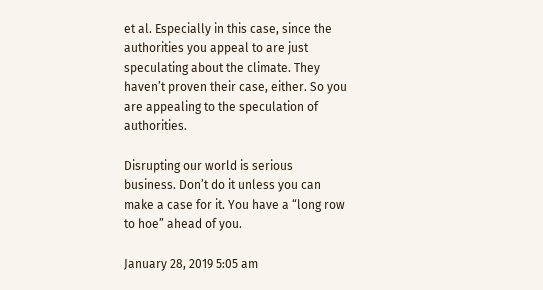et al. Especially in this case, since the authorities you appeal to are just speculating about the climate. They haven’t proven their case, either. So you are appealing to the speculation of authorities.

Disrupting our world is serious business. Don’t do it unless you can make a case for it. You have a “long row to hoe” ahead of you.

January 28, 2019 5:05 am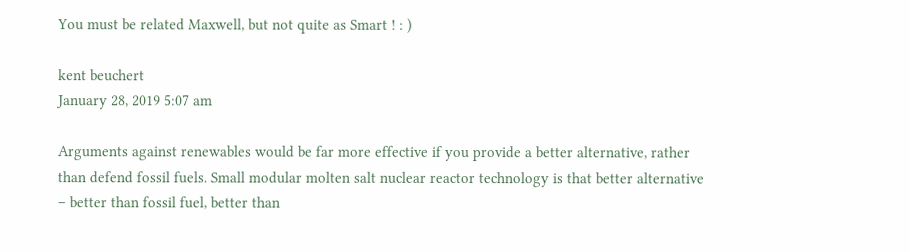You must be related Maxwell, but not quite as Smart ! : )

kent beuchert
January 28, 2019 5:07 am

Arguments against renewables would be far more effective if you provide a better alternative, rather than defend fossil fuels. Small modular molten salt nuclear reactor technology is that better alternative – better than fossil fuel, better than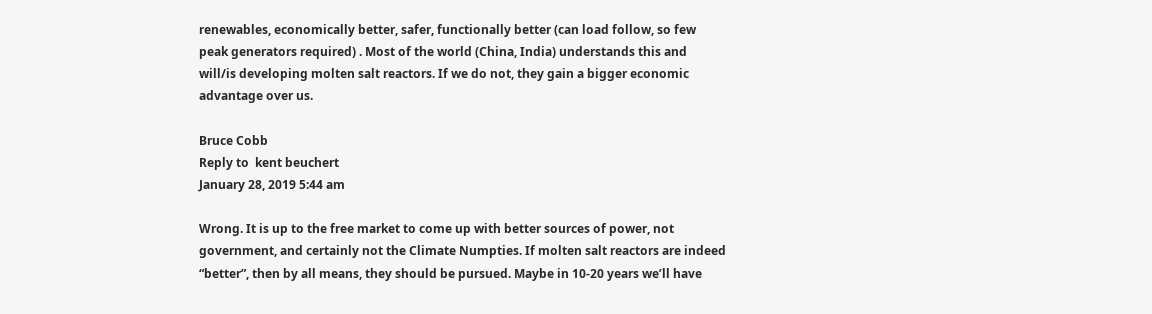renewables, economically better, safer, functionally better (can load follow, so few peak generators required) . Most of the world (China, India) understands this and will/is developing molten salt reactors. If we do not, they gain a bigger economic advantage over us.

Bruce Cobb
Reply to  kent beuchert
January 28, 2019 5:44 am

Wrong. It is up to the free market to come up with better sources of power, not government, and certainly not the Climate Numpties. If molten salt reactors are indeed “better”, then by all means, they should be pursued. Maybe in 10-20 years we’ll have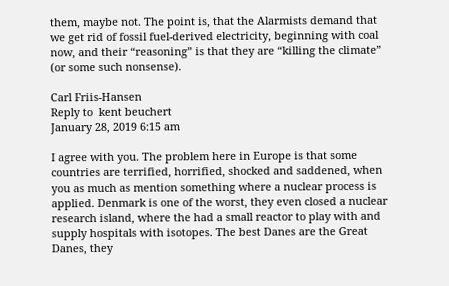them, maybe not. The point is, that the Alarmists demand that we get rid of fossil fuel-derived electricity, beginning with coal now, and their “reasoning” is that they are “killing the climate” (or some such nonsense).

Carl Friis-Hansen
Reply to  kent beuchert
January 28, 2019 6:15 am

I agree with you. The problem here in Europe is that some countries are terrified, horrified, shocked and saddened, when you as much as mention something where a nuclear process is applied. Denmark is one of the worst, they even closed a nuclear research island, where the had a small reactor to play with and supply hospitals with isotopes. The best Danes are the Great Danes, they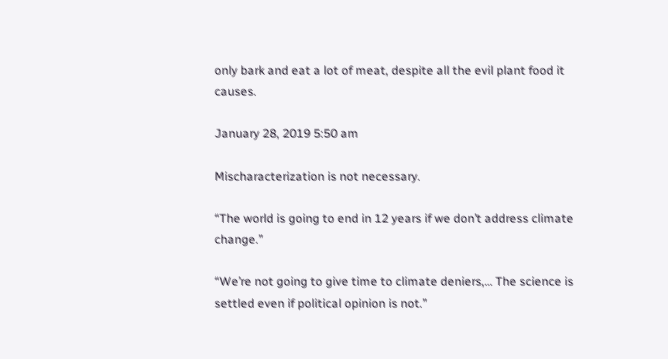only bark and eat a lot of meat, despite all the evil plant food it causes.

January 28, 2019 5:50 am

Mischaracterization is not necessary.

“The world is going to end in 12 years if we don’t address climate change.”

“We’re not going to give time to climate deniers,… The science is settled even if political opinion is not.”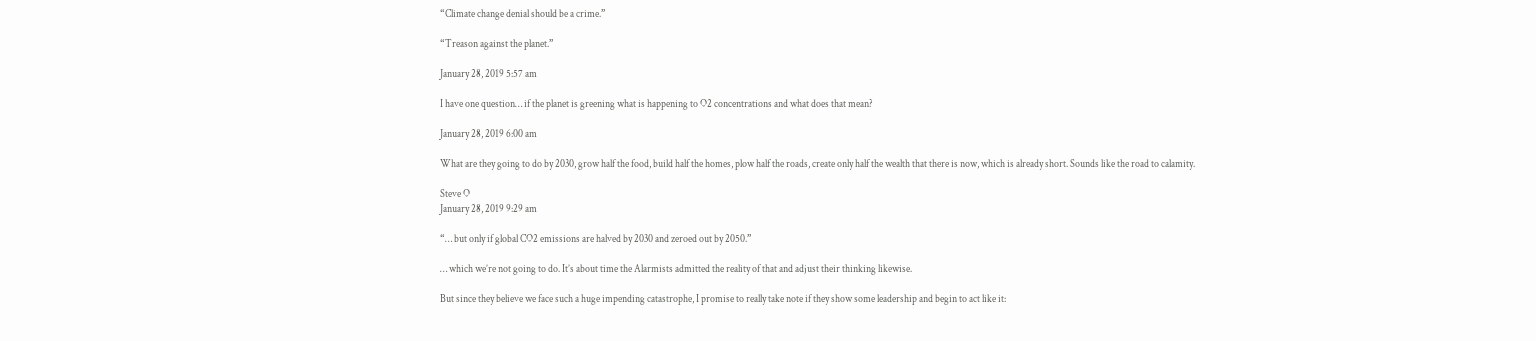“Climate change denial should be a crime.”

“Treason against the planet.”

January 28, 2019 5:57 am

I have one question… if the planet is greening what is happening to O2 concentrations and what does that mean?

January 28, 2019 6:00 am

What are they going to do by 2030, grow half the food, build half the homes, plow half the roads, create only half the wealth that there is now, which is already short. Sounds like the road to calamity.

Steve O
January 28, 2019 9:29 am

“… but only if global CO2 emissions are halved by 2030 and zeroed out by 2050.”

… which we’re not going to do. It’s about time the Alarmists admitted the reality of that and adjust their thinking likewise.

But since they believe we face such a huge impending catastrophe, I promise to really take note if they show some leadership and begin to act like it: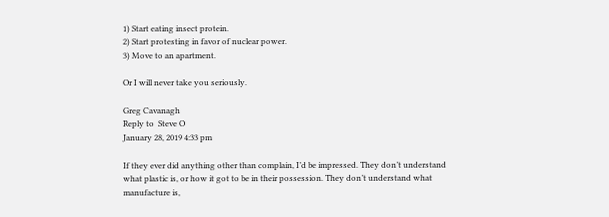1) Start eating insect protein.
2) Start protesting in favor of nuclear power.
3) Move to an apartment.

Or I will never take you seriously.

Greg Cavanagh
Reply to  Steve O
January 28, 2019 4:33 pm

If they ever did anything other than complain, I’d be impressed. They don’t understand what plastic is, or how it got to be in their possession. They don’t understand what manufacture is,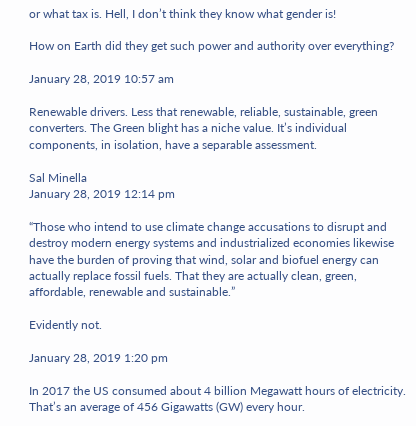or what tax is. Hell, I don’t think they know what gender is!

How on Earth did they get such power and authority over everything?

January 28, 2019 10:57 am

Renewable drivers. Less that renewable, reliable, sustainable, green converters. The Green blight has a niche value. It’s individual components, in isolation, have a separable assessment.

Sal Minella
January 28, 2019 12:14 pm

“Those who intend to use climate change accusations to disrupt and destroy modern energy systems and industrialized economies likewise have the burden of proving that wind, solar and biofuel energy can actually replace fossil fuels. That they are actually clean, green, affordable, renewable and sustainable.”

Evidently not.

January 28, 2019 1:20 pm

In 2017 the US consumed about 4 billion Megawatt hours of electricity. That’s an average of 456 Gigawatts (GW) every hour.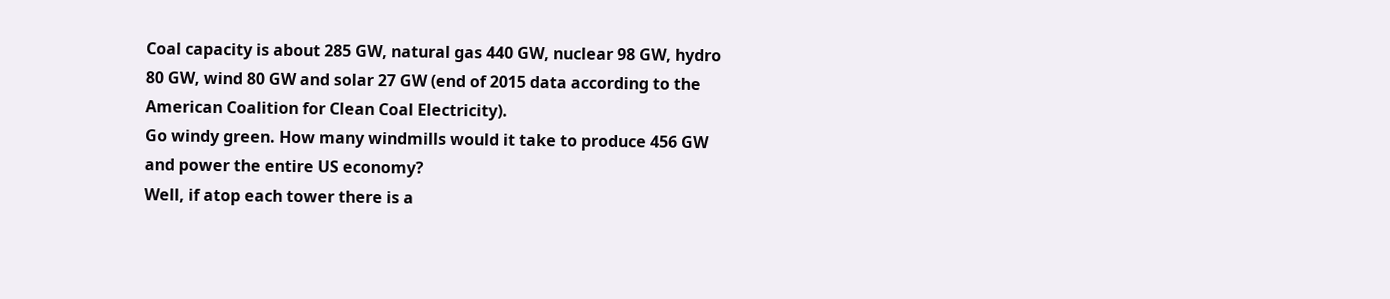Coal capacity is about 285 GW, natural gas 440 GW, nuclear 98 GW, hydro 80 GW, wind 80 GW and solar 27 GW (end of 2015 data according to the American Coalition for Clean Coal Electricity).
Go windy green. How many windmills would it take to produce 456 GW and power the entire US economy?
Well, if atop each tower there is a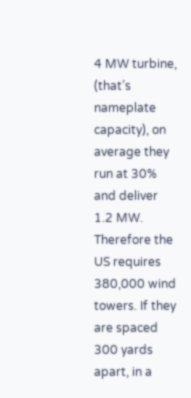4 MW turbine, (that’s nameplate capacity), on average they run at 30% and deliver 1.2 MW. Therefore the US requires 380,000 wind towers. If they are spaced 300 yards apart, in a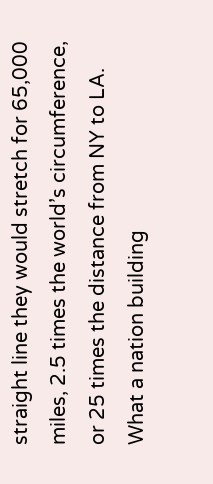straight line they would stretch for 65,000 miles, 2.5 times the world’s circumference, or 25 times the distance from NY to LA. What a nation building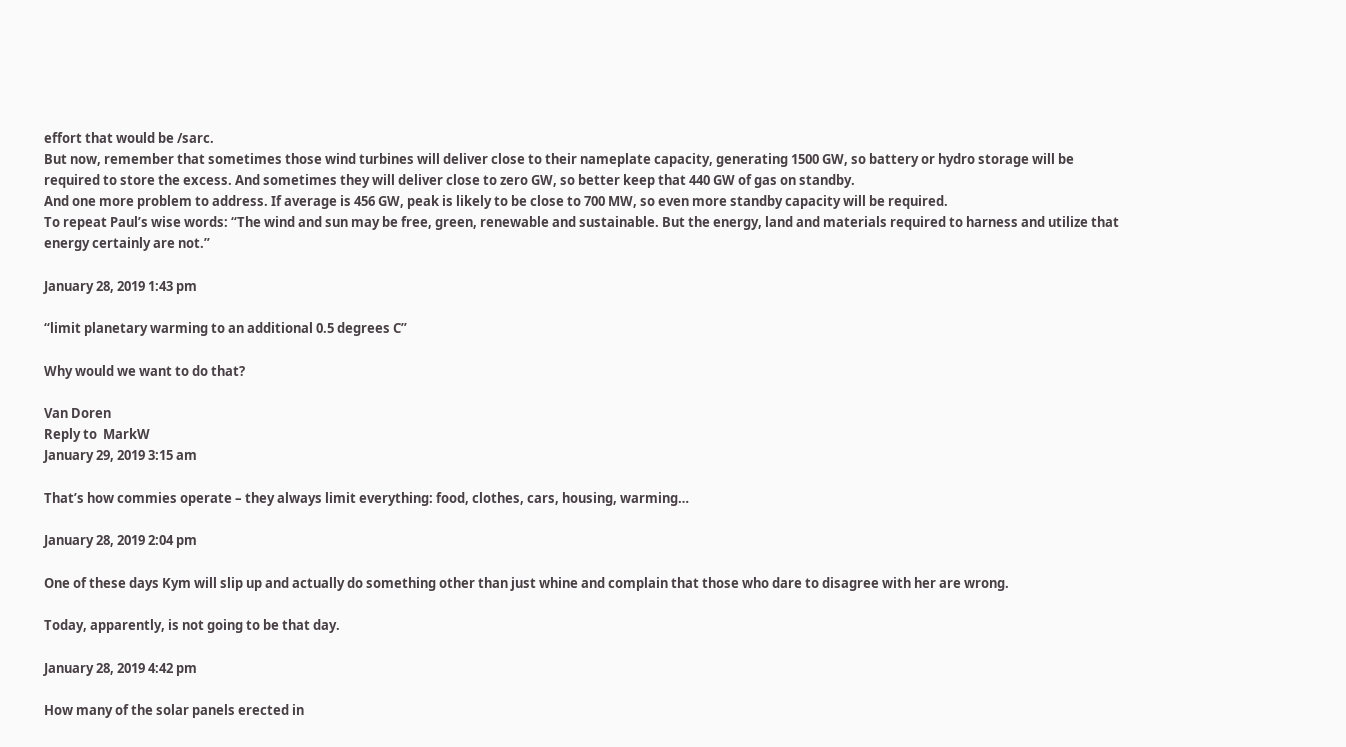effort that would be /sarc.
But now, remember that sometimes those wind turbines will deliver close to their nameplate capacity, generating 1500 GW, so battery or hydro storage will be required to store the excess. And sometimes they will deliver close to zero GW, so better keep that 440 GW of gas on standby.
And one more problem to address. If average is 456 GW, peak is likely to be close to 700 MW, so even more standby capacity will be required.
To repeat Paul’s wise words: “The wind and sun may be free, green, renewable and sustainable. But the energy, land and materials required to harness and utilize that energy certainly are not.”

January 28, 2019 1:43 pm

“limit planetary warming to an additional 0.5 degrees C”

Why would we want to do that?

Van Doren
Reply to  MarkW
January 29, 2019 3:15 am

That’s how commies operate – they always limit everything: food, clothes, cars, housing, warming…

January 28, 2019 2:04 pm

One of these days Kym will slip up and actually do something other than just whine and complain that those who dare to disagree with her are wrong.

Today, apparently, is not going to be that day.

January 28, 2019 4:42 pm

How many of the solar panels erected in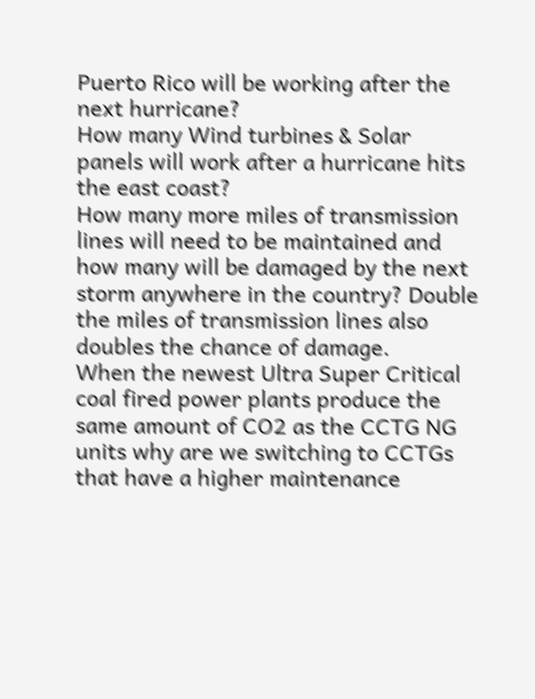Puerto Rico will be working after the next hurricane?
How many Wind turbines & Solar panels will work after a hurricane hits the east coast?
How many more miles of transmission lines will need to be maintained and how many will be damaged by the next storm anywhere in the country? Double the miles of transmission lines also doubles the chance of damage.
When the newest Ultra Super Critical coal fired power plants produce the same amount of CO2 as the CCTG NG units why are we switching to CCTGs that have a higher maintenance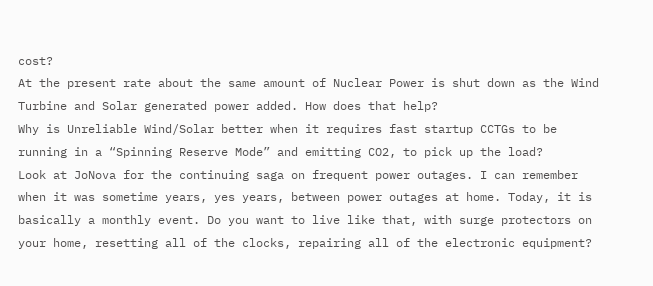cost?
At the present rate about the same amount of Nuclear Power is shut down as the Wind Turbine and Solar generated power added. How does that help?
Why is Unreliable Wind/Solar better when it requires fast startup CCTGs to be running in a “Spinning Reserve Mode” and emitting CO2, to pick up the load?
Look at JoNova for the continuing saga on frequent power outages. I can remember when it was sometime years, yes years, between power outages at home. Today, it is basically a monthly event. Do you want to live like that, with surge protectors on your home, resetting all of the clocks, repairing all of the electronic equipment?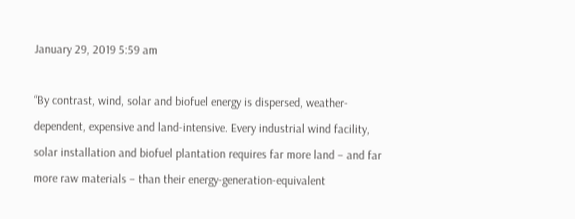January 29, 2019 5:59 am

“By contrast, wind, solar and biofuel energy is dispersed, weather-dependent, expensive and land-intensive. Every industrial wind facility, solar installation and biofuel plantation requires far more land – and far more raw materials – than their energy-generation-equivalent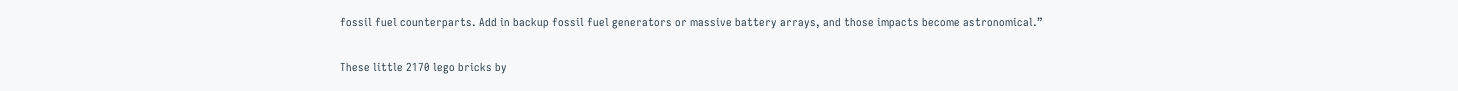fossil fuel counterparts. Add in backup fossil fuel generators or massive battery arrays, and those impacts become astronomical.”

These little 2170 lego bricks by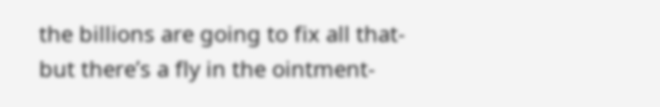the billions are going to fix all that-
but there’s a fly in the ointment-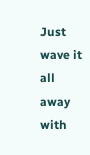Just wave it all away with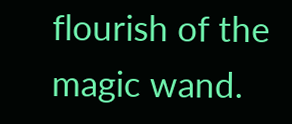flourish of the magic wand.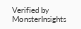Verified by MonsterInsights